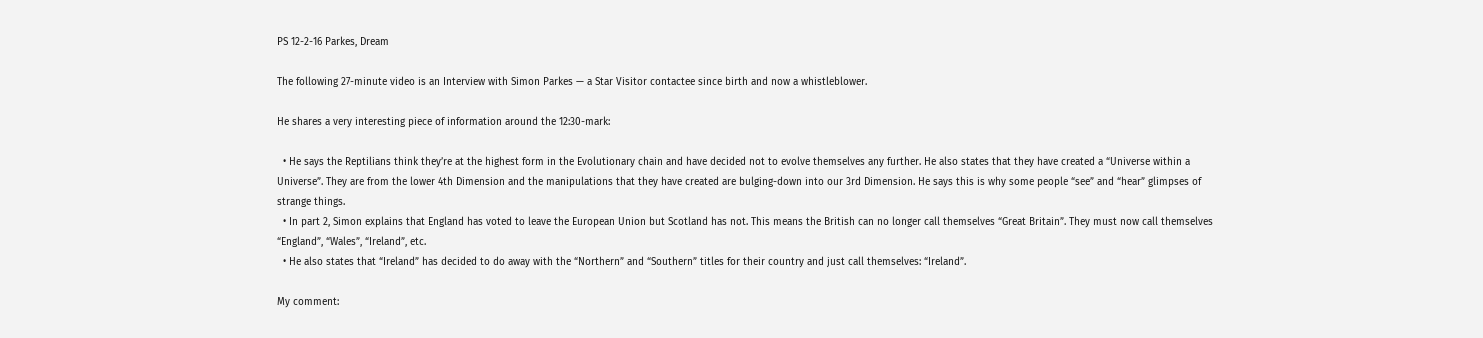PS 12-2-16 Parkes, Dream

The following 27-minute video is an Interview with Simon Parkes — a Star Visitor contactee since birth and now a whistleblower.

He shares a very interesting piece of information around the 12:30-mark:

  • He says the Reptilians think they’re at the highest form in the Evolutionary chain and have decided not to evolve themselves any further. He also states that they have created a “Universe within a Universe”. They are from the lower 4th Dimension and the manipulations that they have created are bulging-down into our 3rd Dimension. He says this is why some people “see” and “hear” glimpses of strange things.
  • In part 2, Simon explains that England has voted to leave the European Union but Scotland has not. This means the British can no longer call themselves “Great Britain”. They must now call themselves “England”, “Wales”, “Ireland”, etc.
  • He also states that “Ireland” has decided to do away with the “Northern” and “Southern” titles for their country and just call themselves: “Ireland”.

My comment: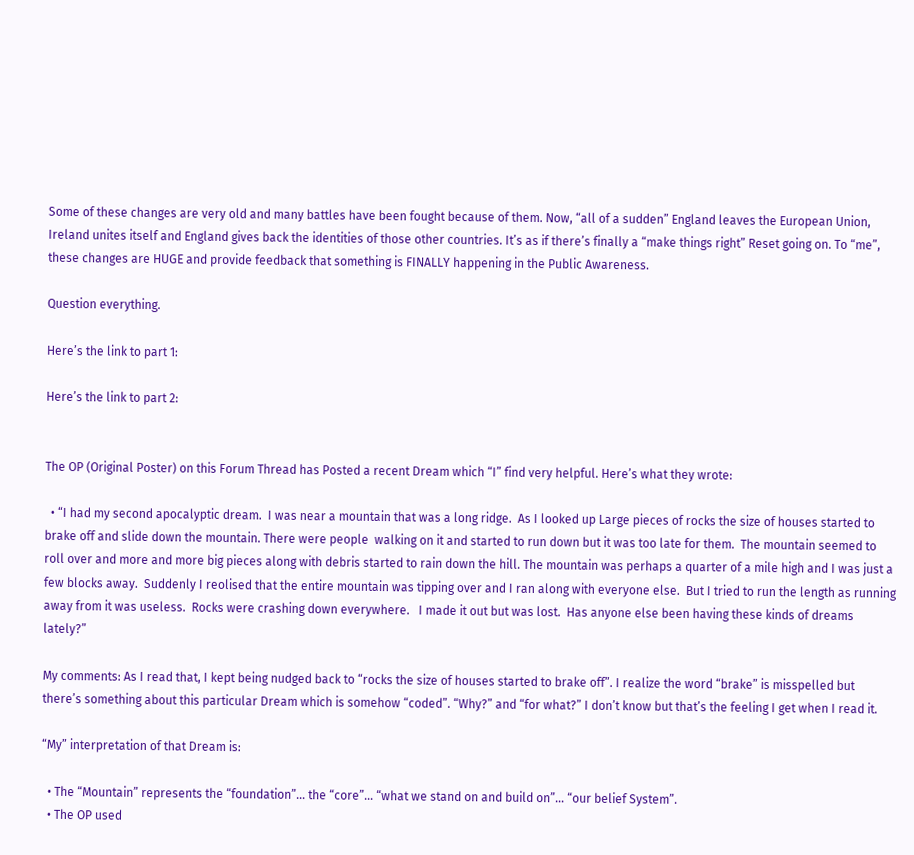Some of these changes are very old and many battles have been fought because of them. Now, “all of a sudden” England leaves the European Union, Ireland unites itself and England gives back the identities of those other countries. It’s as if there’s finally a “make things right” Reset going on. To “me”, these changes are HUGE and provide feedback that something is FINALLY happening in the Public Awareness.

Question everything.

Here’s the link to part 1:

Here’s the link to part 2:


The OP (Original Poster) on this Forum Thread has Posted a recent Dream which “I” find very helpful. Here’s what they wrote:

  • “I had my second apocalyptic dream.  I was near a mountain that was a long ridge.  As I looked up Large pieces of rocks the size of houses started to brake off and slide down the mountain. There were people  walking on it and started to run down but it was too late for them.  The mountain seemed to roll over and more and more big pieces along with debris started to rain down the hill. The mountain was perhaps a quarter of a mile high and I was just a few blocks away.  Suddenly I reolised that the entire mountain was tipping over and I ran along with everyone else.  But I tried to run the length as running away from it was useless.  Rocks were crashing down everywhere.   I made it out but was lost.  Has anyone else been having these kinds of dreams lately?”

My comments: As I read that, I kept being nudged back to “rocks the size of houses started to brake off”. I realize the word “brake” is misspelled but there’s something about this particular Dream which is somehow “coded”. “Why?” and “for what?” I don’t know but that’s the feeling I get when I read it.

“My” interpretation of that Dream is:

  • The “Mountain” represents the “foundation”… the “core”… “what we stand on and build on”… “our belief System”.
  • The OP used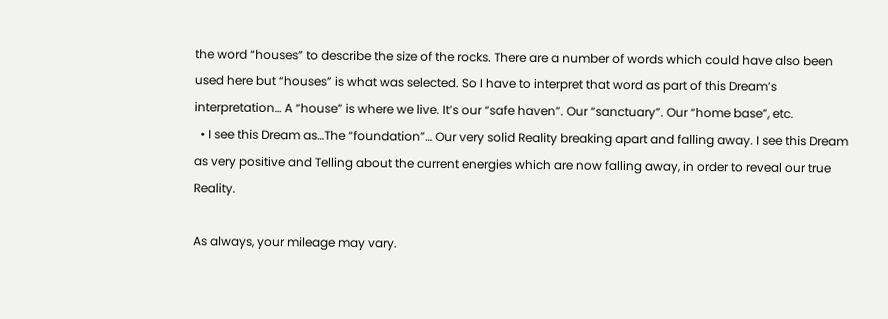the word “houses” to describe the size of the rocks. There are a number of words which could have also been used here but “houses” is what was selected. So I have to interpret that word as part of this Dream’s interpretation… A “house” is where we live. It’s our “safe haven”. Our “sanctuary”. Our “home base”, etc.
  • I see this Dream as…The “foundation”… Our very solid Reality breaking apart and falling away. I see this Dream as very positive and Telling about the current energies which are now falling away, in order to reveal our true Reality.

As always, your mileage may vary.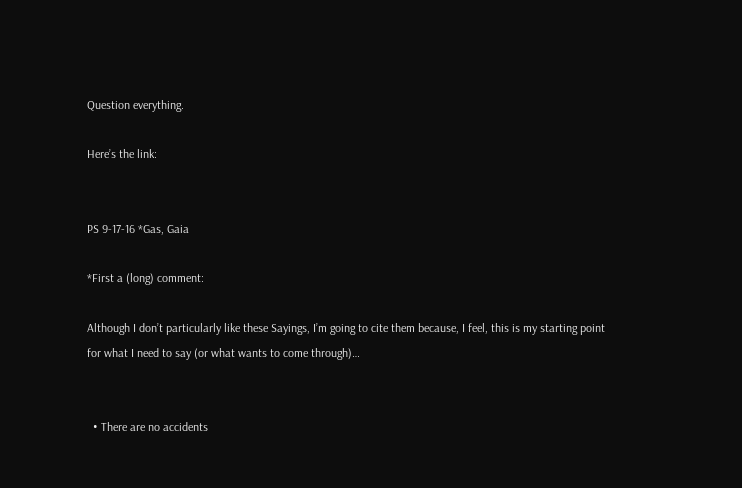Question everything.

Here’s the link:


PS 9-17-16 *Gas, Gaia

*First a (long) comment:

Although I don’t particularly like these Sayings, I’m going to cite them because, I feel, this is my starting point for what I need to say (or what wants to come through)…


  • There are no accidents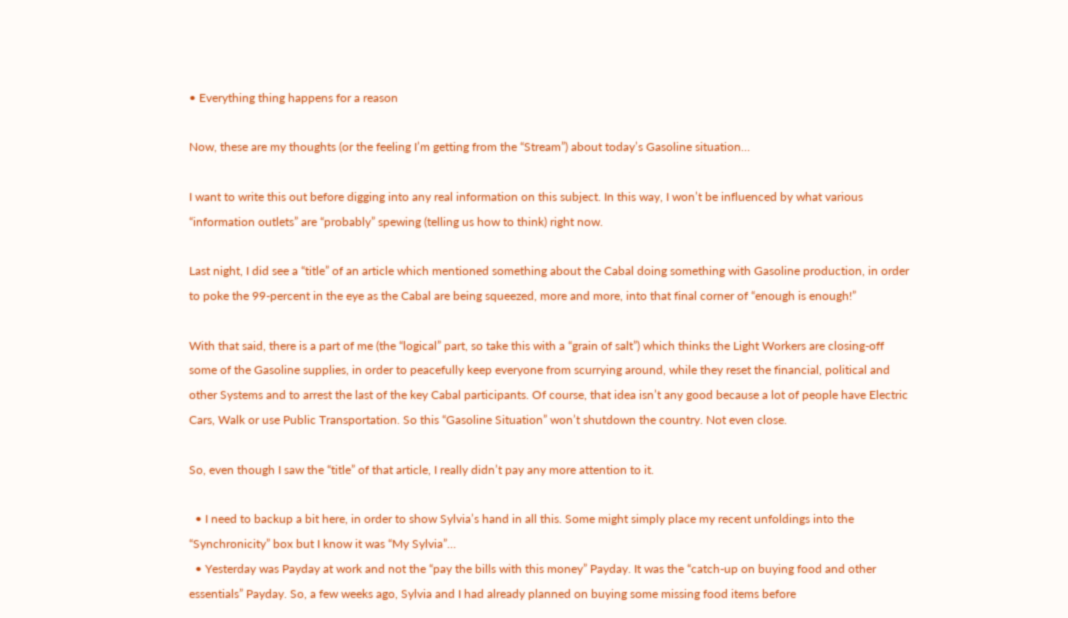• Everything thing happens for a reason

Now, these are my thoughts (or the feeling I’m getting from the “Stream”) about today’s Gasoline situation…

I want to write this out before digging into any real information on this subject. In this way, I won’t be influenced by what various “information outlets” are “probably” spewing (telling us how to think) right now.

Last night, I did see a “title” of an article which mentioned something about the Cabal doing something with Gasoline production, in order to poke the 99-percent in the eye as the Cabal are being squeezed, more and more, into that final corner of “enough is enough!”

With that said, there is a part of me (the “logical” part, so take this with a “grain of salt”) which thinks the Light Workers are closing-off some of the Gasoline supplies, in order to peacefully keep everyone from scurrying around, while they reset the financial, political and other Systems and to arrest the last of the key Cabal participants. Of course, that idea isn’t any good because a lot of people have Electric Cars, Walk or use Public Transportation. So this “Gasoline Situation” won’t shutdown the country. Not even close.

So, even though I saw the “title” of that article, I really didn’t pay any more attention to it.

  • I need to backup a bit here, in order to show Sylvia’s hand in all this. Some might simply place my recent unfoldings into the “Synchronicity” box but I know it was “My Sylvia”…
  • Yesterday was Payday at work and not the “pay the bills with this money” Payday. It was the “catch-up on buying food and other essentials” Payday. So, a few weeks ago, Sylvia and I had already planned on buying some missing food items before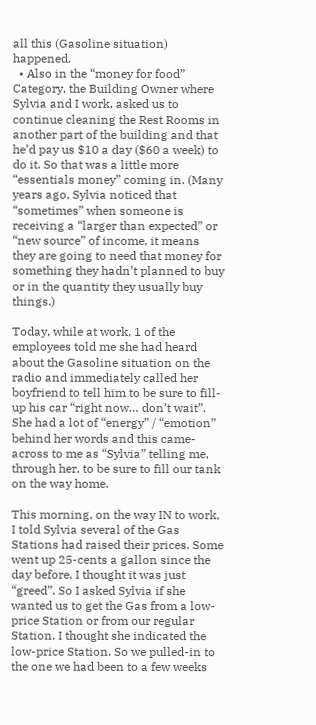all this (Gasoline situation) happened.
  • Also in the “money for food” Category, the Building Owner where Sylvia and I work, asked us to continue cleaning the Rest Rooms in another part of the building and that he’d pay us $10 a day ($60 a week) to do it. So that was a little more “essentials money” coming in. (Many years ago, Sylvia noticed that “sometimes” when someone is receiving a “larger than expected” or “new source” of income, it means they are going to need that money for something they hadn’t planned to buy or in the quantity they usually buy things.)

Today, while at work, 1 of the employees told me she had heard about the Gasoline situation on the radio and immediately called her boyfriend to tell him to be sure to fill-up his car “right now… don’t wait”. She had a lot of “energy” / “emotion” behind her words and this came-across to me as “Sylvia” telling me, through her, to be sure to fill our tank on the way home.

This morning, on the way IN to work, I told Sylvia several of the Gas Stations had raised their prices. Some went up 25-cents a gallon since the day before. I thought it was just “greed”. So I asked Sylvia if she wanted us to get the Gas from a low-price Station or from our regular Station. I thought she indicated the low-price Station. So we pulled-in to the one we had been to a few weeks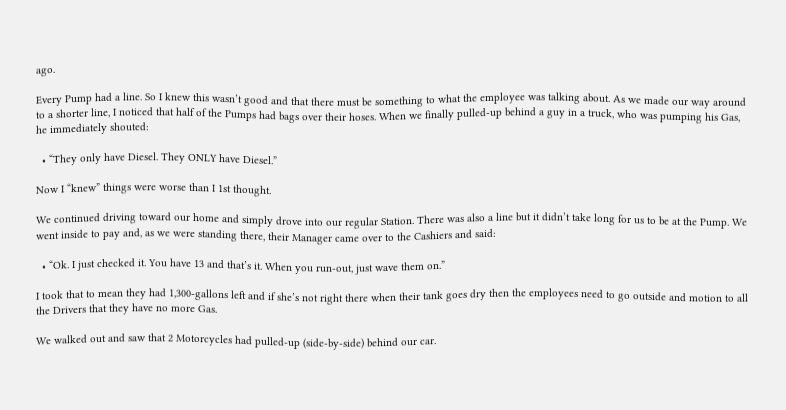ago.

Every Pump had a line. So I knew this wasn’t good and that there must be something to what the employee was talking about. As we made our way around to a shorter line, I noticed that half of the Pumps had bags over their hoses. When we finally pulled-up behind a guy in a truck, who was pumping his Gas, he immediately shouted:

  • “They only have Diesel. They ONLY have Diesel.”

Now I “knew” things were worse than I 1st thought.

We continued driving toward our home and simply drove into our regular Station. There was also a line but it didn’t take long for us to be at the Pump. We went inside to pay and, as we were standing there, their Manager came over to the Cashiers and said:

  • “Ok. I just checked it. You have 13 and that’s it. When you run-out, just wave them on.”

I took that to mean they had 1,300-gallons left and if she’s not right there when their tank goes dry then the employees need to go outside and motion to all the Drivers that they have no more Gas.

We walked out and saw that 2 Motorcycles had pulled-up (side-by-side) behind our car.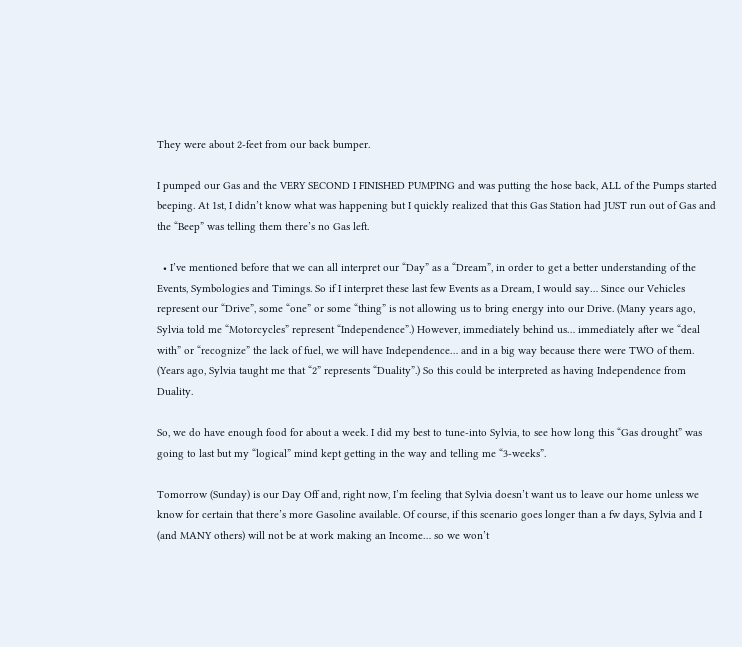They were about 2-feet from our back bumper.

I pumped our Gas and the VERY SECOND I FINISHED PUMPING and was putting the hose back, ALL of the Pumps started beeping. At 1st, I didn’t know what was happening but I quickly realized that this Gas Station had JUST run out of Gas and the “Beep” was telling them there’s no Gas left.

  • I’ve mentioned before that we can all interpret our “Day” as a “Dream”, in order to get a better understanding of the Events, Symbologies and Timings. So if I interpret these last few Events as a Dream, I would say… Since our Vehicles represent our “Drive”, some “one” or some “thing” is not allowing us to bring energy into our Drive. (Many years ago, Sylvia told me “Motorcycles” represent “Independence”.) However, immediately behind us… immediately after we “deal with” or “recognize” the lack of fuel, we will have Independence… and in a big way because there were TWO of them. (Years ago, Sylvia taught me that “2” represents “Duality”.) So this could be interpreted as having Independence from Duality.

So, we do have enough food for about a week. I did my best to tune-into Sylvia, to see how long this “Gas drought” was going to last but my “logical” mind kept getting in the way and telling me “3-weeks”.

Tomorrow (Sunday) is our Day Off and, right now, I’m feeling that Sylvia doesn’t want us to leave our home unless we know for certain that there’s more Gasoline available. Of course, if this scenario goes longer than a fw days, Sylvia and I (and MANY others) will not be at work making an Income… so we won’t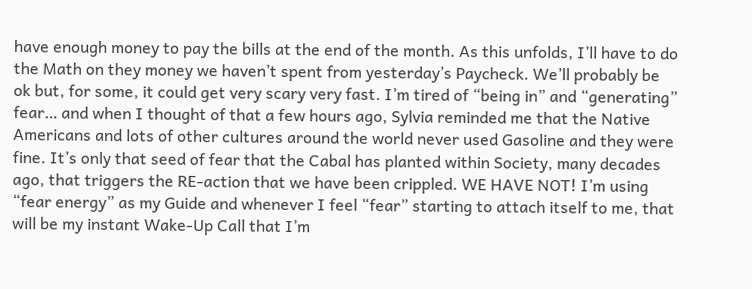have enough money to pay the bills at the end of the month. As this unfolds, I’ll have to do the Math on they money we haven’t spent from yesterday’s Paycheck. We’ll probably be ok but, for some, it could get very scary very fast. I’m tired of “being in” and “generating” fear… and when I thought of that a few hours ago, Sylvia reminded me that the Native Americans and lots of other cultures around the world never used Gasoline and they were fine. It’s only that seed of fear that the Cabal has planted within Society, many decades ago, that triggers the RE-action that we have been crippled. WE HAVE NOT! I’m using “fear energy” as my Guide and whenever I feel “fear” starting to attach itself to me, that will be my instant Wake-Up Call that I’m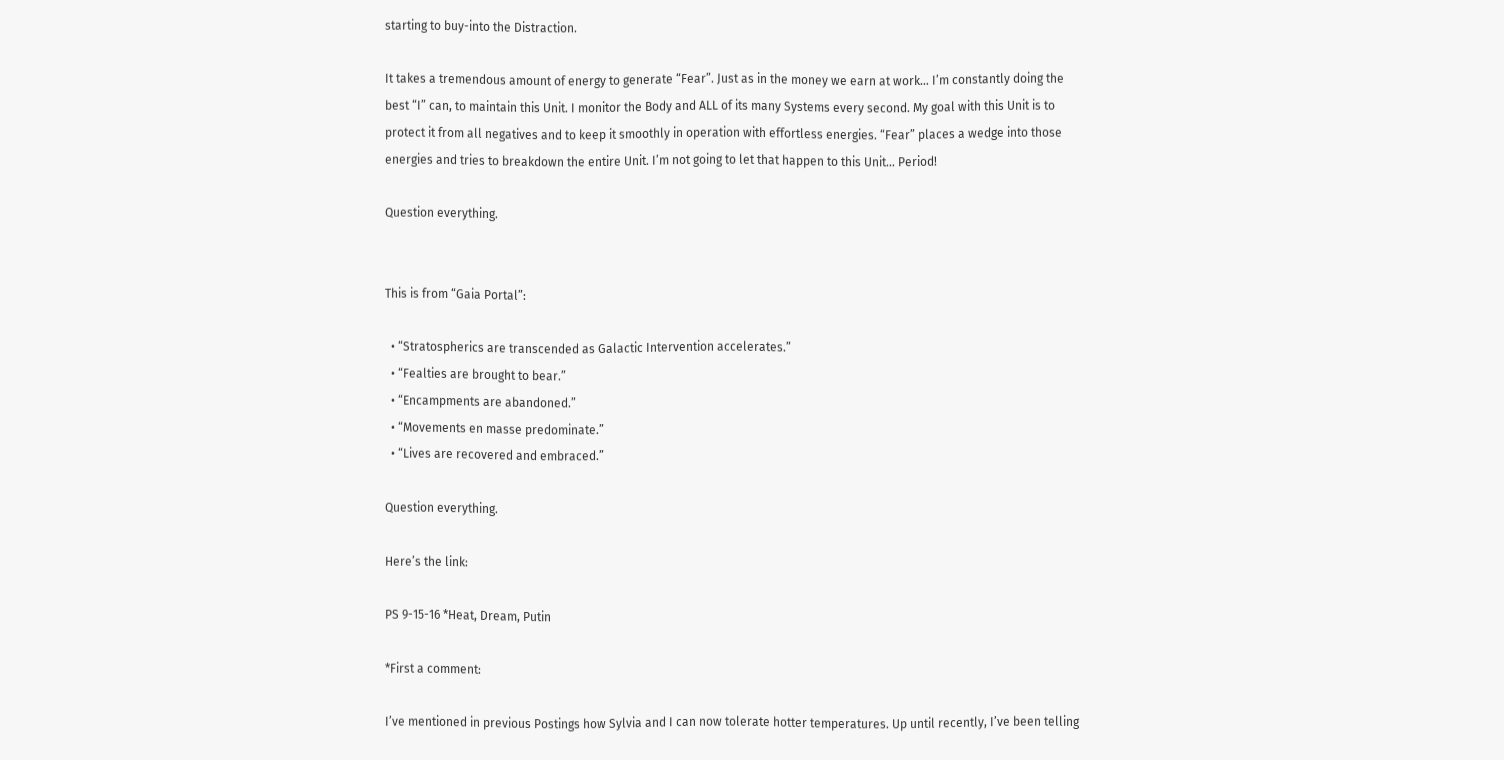starting to buy-into the Distraction.

It takes a tremendous amount of energy to generate “Fear”. Just as in the money we earn at work… I’m constantly doing the best “I” can, to maintain this Unit. I monitor the Body and ALL of its many Systems every second. My goal with this Unit is to protect it from all negatives and to keep it smoothly in operation with effortless energies. “Fear” places a wedge into those energies and tries to breakdown the entire Unit. I’m not going to let that happen to this Unit… Period!

Question everything.


This is from “Gaia Portal”:

  • “Stratospherics are transcended as Galactic Intervention accelerates.”
  • “Fealties are brought to bear.”
  • “Encampments are abandoned.”
  • “Movements en masse predominate.”
  • “Lives are recovered and embraced.”

Question everything.

Here’s the link:

PS 9-15-16 *Heat, Dream, Putin

*First a comment:

I’ve mentioned in previous Postings how Sylvia and I can now tolerate hotter temperatures. Up until recently, I’ve been telling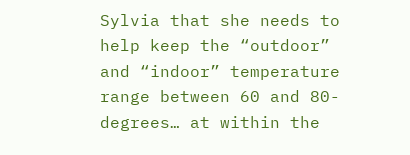Sylvia that she needs to help keep the “outdoor” and “indoor” temperature range between 60 and 80-degrees… at within the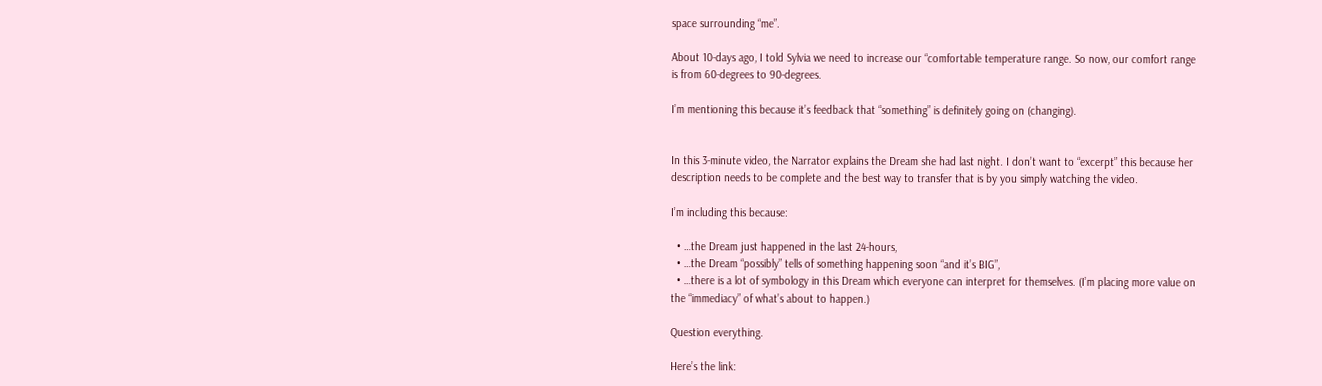space surrounding “me”.

About 10-days ago, I told Sylvia we need to increase our “comfortable temperature range. So now, our comfort range is from 60-degrees to 90-degrees.

I’m mentioning this because it’s feedback that “something” is definitely going on (changing).


In this 3-minute video, the Narrator explains the Dream she had last night. I don’t want to “excerpt” this because her description needs to be complete and the best way to transfer that is by you simply watching the video.

I’m including this because:

  • …the Dream just happened in the last 24-hours,
  • …the Dream “possibly” tells of something happening soon “and it’s BIG”,
  • …there is a lot of symbology in this Dream which everyone can interpret for themselves. (I’m placing more value on the “immediacy” of what’s about to happen.)

Question everything.

Here’s the link: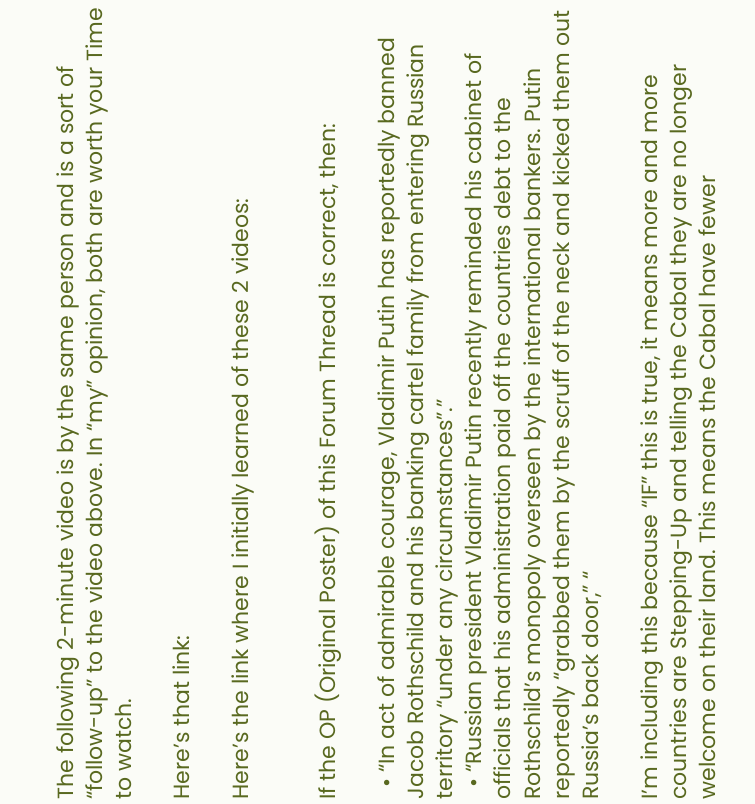The following 2-minute video is by the same person and is a sort of “follow-up” to the video above. In “my” opinion, both are worth your Time to watch.

Here’s that link:

Here’s the link where I initially learned of these 2 videos:


If the OP (Original Poster) of this Forum Thread is correct, then:

  • “In act of admirable courage, Vladimir Putin has reportedly banned Jacob Rothschild and his banking cartel family from entering Russian territory “under any circumstances”.”
  • “Russian president Vladimir Putin recently reminded his cabinet of officials that his administration paid off the countries debt to the Rothschild’s monopoly overseen by the international bankers. Putin reportedly “grabbed them by the scruff of the neck and kicked them out Russia’s back door,” “

I’m including this because “IF” this is true, it means more and more countries are Stepping-Up and telling the Cabal they are no longer welcome on their land. This means the Cabal have fewer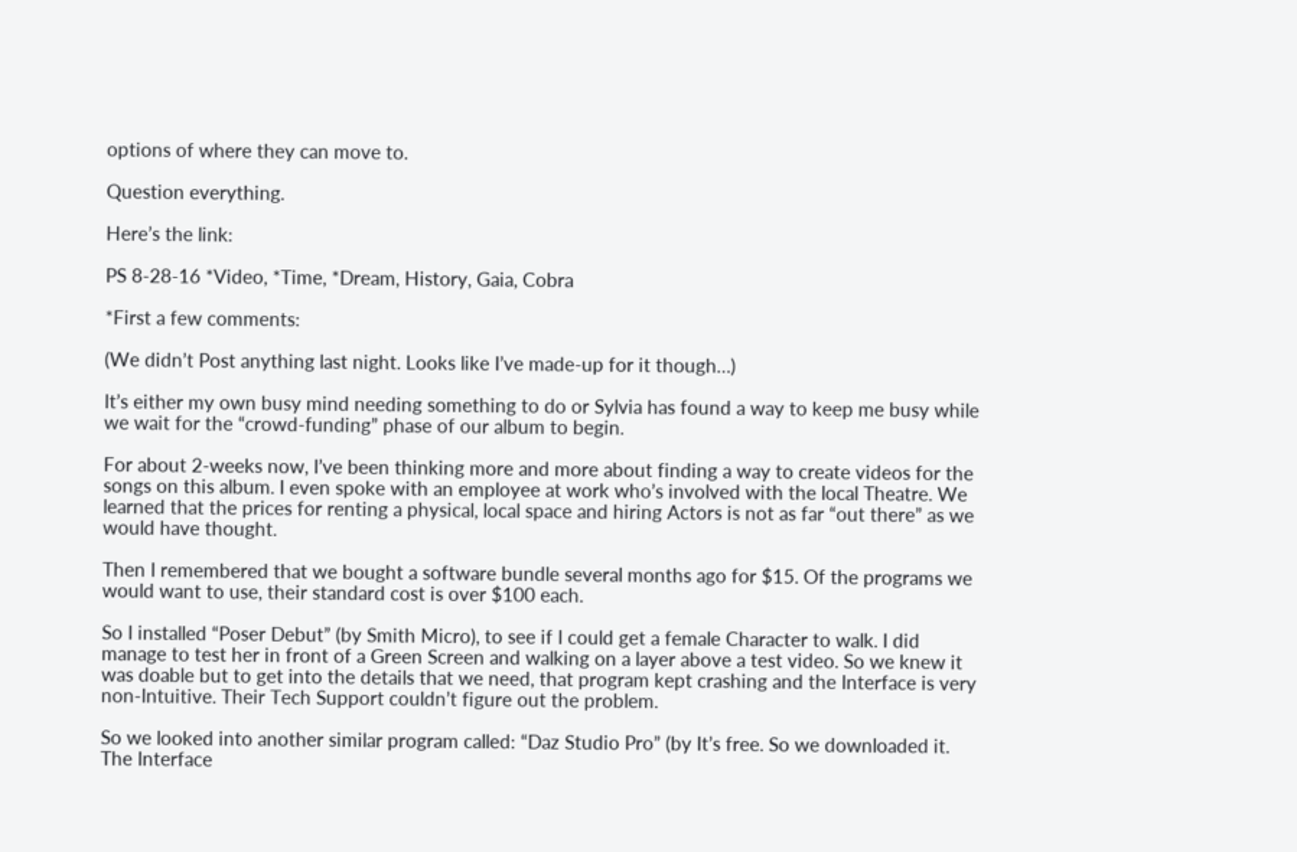options of where they can move to.

Question everything.

Here’s the link:

PS 8-28-16 *Video, *Time, *Dream, History, Gaia, Cobra

*First a few comments:

(We didn’t Post anything last night. Looks like I’ve made-up for it though…)

It’s either my own busy mind needing something to do or Sylvia has found a way to keep me busy while we wait for the “crowd-funding” phase of our album to begin.

For about 2-weeks now, I’ve been thinking more and more about finding a way to create videos for the songs on this album. I even spoke with an employee at work who’s involved with the local Theatre. We learned that the prices for renting a physical, local space and hiring Actors is not as far “out there” as we would have thought.

Then I remembered that we bought a software bundle several months ago for $15. Of the programs we would want to use, their standard cost is over $100 each.

So I installed “Poser Debut” (by Smith Micro), to see if I could get a female Character to walk. I did manage to test her in front of a Green Screen and walking on a layer above a test video. So we knew it was doable but to get into the details that we need, that program kept crashing and the Interface is very non-Intuitive. Their Tech Support couldn’t figure out the problem.

So we looked into another similar program called: “Daz Studio Pro” (by It’s free. So we downloaded it. The Interface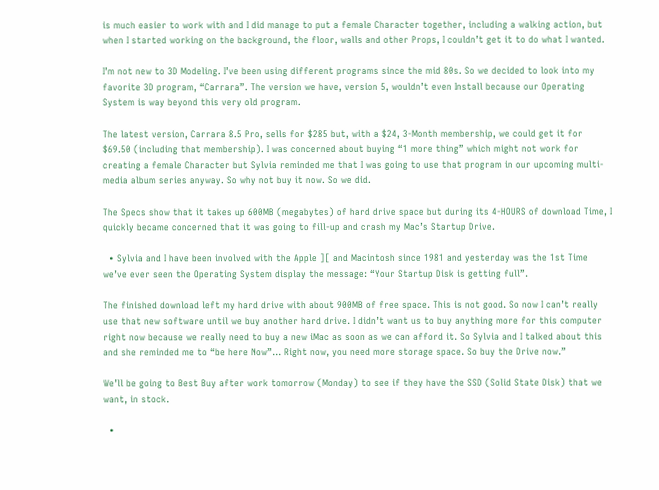is much easier to work with and I did manage to put a female Character together, including a walking action, but when I started working on the background, the floor, walls and other Props, I couldn’t get it to do what I wanted.

I’m not new to 3D Modeling. I’ve been using different programs since the mid 80s. So we decided to look into my favorite 3D program, “Carrara”. The version we have, version 5, wouldn’t even Install because our Operating System is way beyond this very old program.

The latest version, Carrara 8.5 Pro, sells for $285 but, with a $24, 3-Month membership, we could get it for $69.50 (including that membership). I was concerned about buying “1 more thing” which might not work for creating a female Character but Sylvia reminded me that I was going to use that program in our upcoming multi-media album series anyway. So why not buy it now. So we did.

The Specs show that it takes up 600MB (megabytes) of hard drive space but during its 4-HOURS of download Time, I quickly became concerned that it was going to fill-up and crash my Mac’s Startup Drive.

  • Sylvia and I have been involved with the Apple ][ and Macintosh since 1981 and yesterday was the 1st Time we’ve ever seen the Operating System display the message: “Your Startup Disk is getting full”.

The finished download left my hard drive with about 900MB of free space. This is not good. So now I can’t really use that new software until we buy another hard drive. I didn’t want us to buy anything more for this computer right now because we really need to buy a new iMac as soon as we can afford it. So Sylvia and I talked about this and she reminded me to “be here Now”… Right now, you need more storage space. So buy the Drive now.”

We’ll be going to Best Buy after work tomorrow (Monday) to see if they have the SSD (Solid State Disk) that we want, in stock.

  •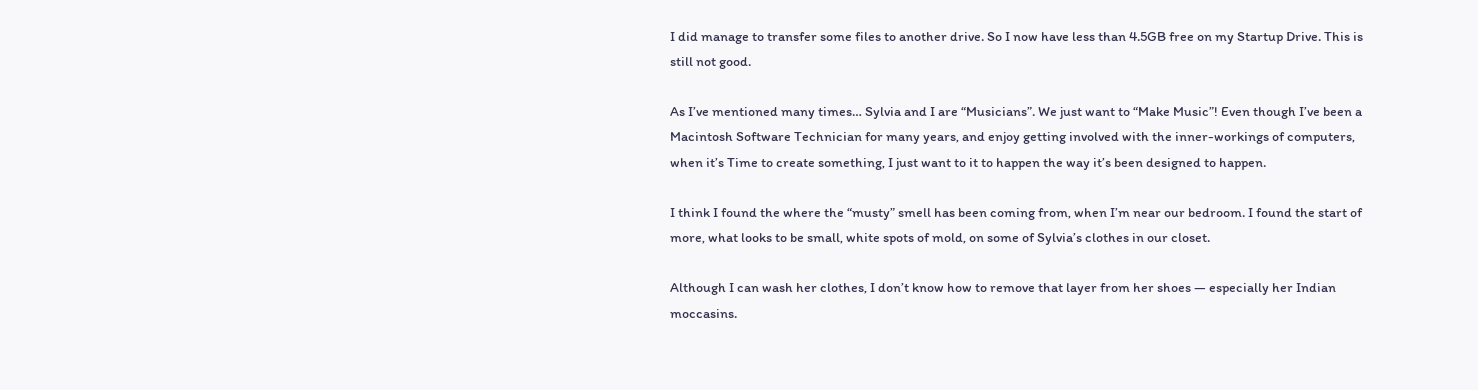I did manage to transfer some files to another drive. So I now have less than 4.5GB free on my Startup Drive. This is still not good.

As I’ve mentioned many times… Sylvia and I are “Musicians”. We just want to “Make Music”! Even though I’ve been a Macintosh Software Technician for many years, and enjoy getting involved with the inner-workings of computers, when it’s Time to create something, I just want to it to happen the way it’s been designed to happen.

I think I found the where the “musty” smell has been coming from, when I’m near our bedroom. I found the start of more, what looks to be small, white spots of mold, on some of Sylvia’s clothes in our closet.

Although I can wash her clothes, I don’t know how to remove that layer from her shoes — especially her Indian moccasins.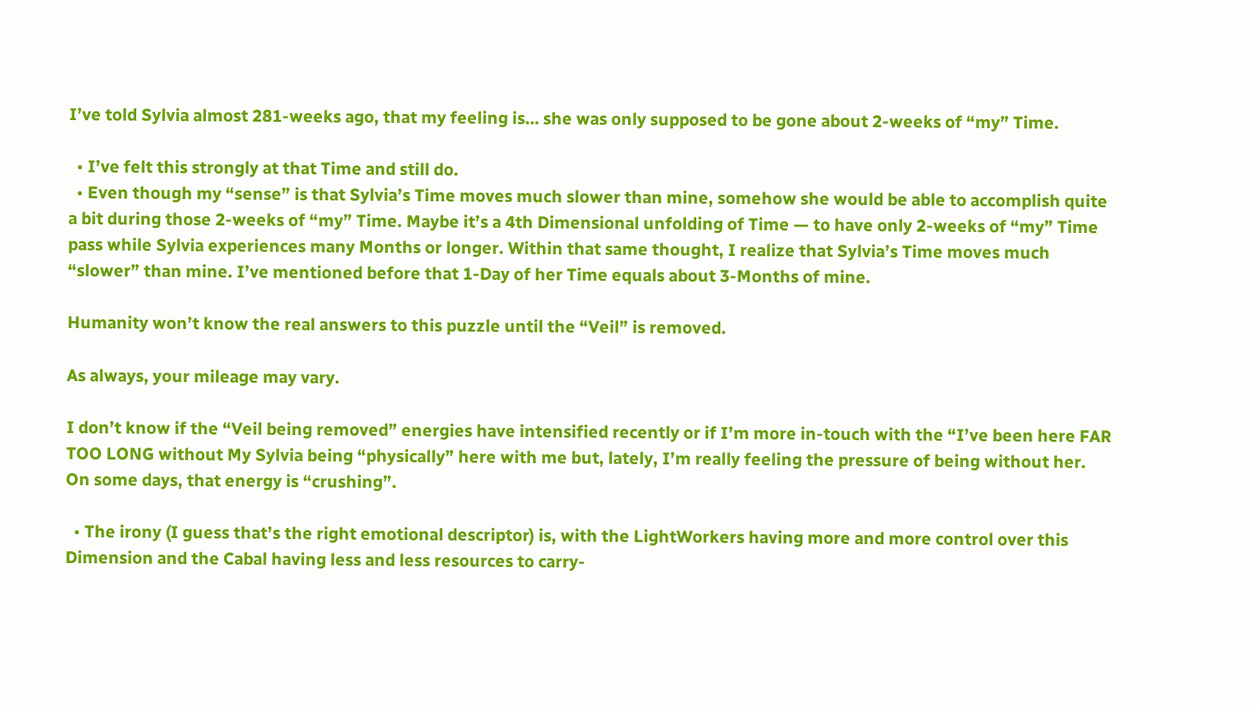I’ve told Sylvia almost 281-weeks ago, that my feeling is… she was only supposed to be gone about 2-weeks of “my” Time.

  • I’ve felt this strongly at that Time and still do.
  • Even though my “sense” is that Sylvia’s Time moves much slower than mine, somehow she would be able to accomplish quite a bit during those 2-weeks of “my” Time. Maybe it’s a 4th Dimensional unfolding of Time — to have only 2-weeks of “my” Time pass while Sylvia experiences many Months or longer. Within that same thought, I realize that Sylvia’s Time moves much “slower” than mine. I’ve mentioned before that 1-Day of her Time equals about 3-Months of mine.

Humanity won’t know the real answers to this puzzle until the “Veil” is removed.

As always, your mileage may vary.

I don’t know if the “Veil being removed” energies have intensified recently or if I’m more in-touch with the “I’ve been here FAR TOO LONG without My Sylvia being “physically” here with me but, lately, I’m really feeling the pressure of being without her. On some days, that energy is “crushing”.

  • The irony (I guess that’s the right emotional descriptor) is, with the LightWorkers having more and more control over this Dimension and the Cabal having less and less resources to carry-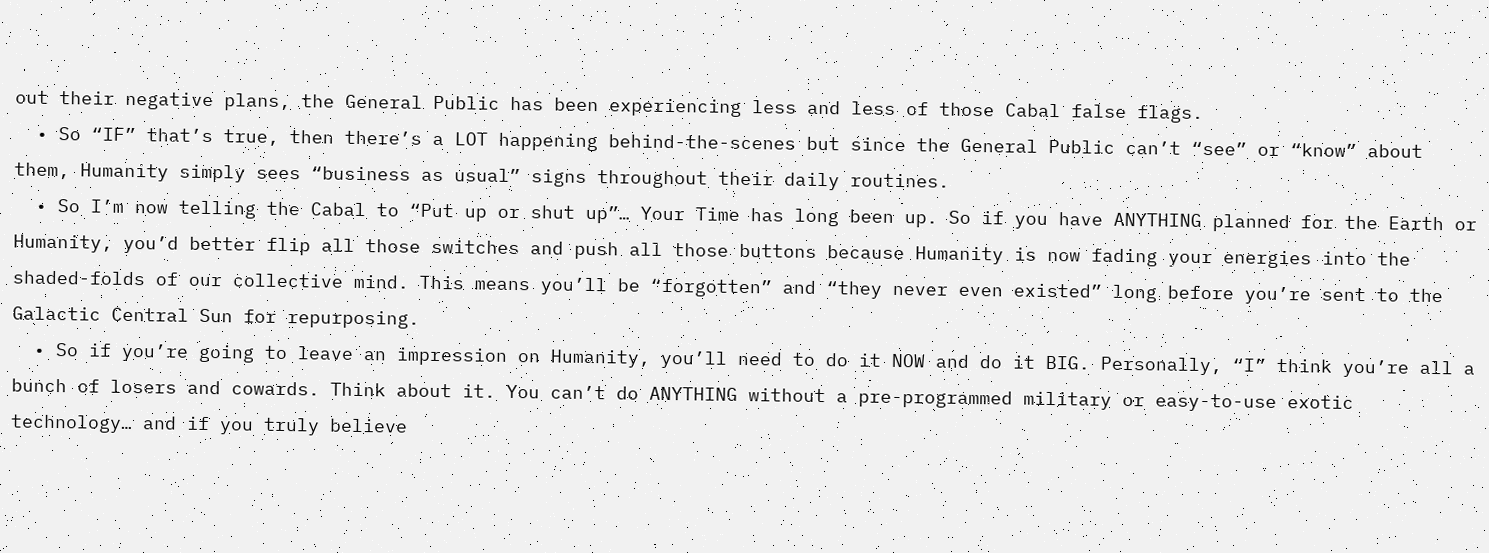out their negative plans, the General Public has been experiencing less and less of those Cabal false flags.
  • So “IF” that’s true, then there’s a LOT happening behind-the-scenes but since the General Public can’t “see” or “know” about them, Humanity simply sees “business as usual” signs throughout their daily routines.
  • So I’m now telling the Cabal to “Put up or shut up”… Your Time has long been up. So if you have ANYTHING planned for the Earth or Humanity, you’d better flip all those switches and push all those buttons because Humanity is now fading your energies into the shaded-folds of our collective mind. This means you’ll be “forgotten” and “they never even existed” long before you’re sent to the Galactic Central Sun for repurposing.
  • So if you’re going to leave an impression on Humanity, you’ll need to do it NOW and do it BIG. Personally, “I” think you’re all a bunch of losers and cowards. Think about it. You can’t do ANYTHING without a pre-programmed military or easy-to-use exotic technology… and if you truly believe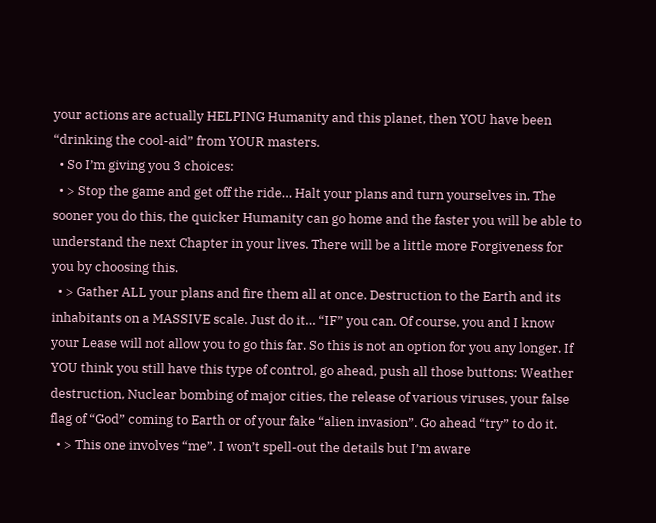your actions are actually HELPING Humanity and this planet, then YOU have been “drinking the cool-aid” from YOUR masters.
  • So I’m giving you 3 choices:
  • > Stop the game and get off the ride… Halt your plans and turn yourselves in. The sooner you do this, the quicker Humanity can go home and the faster you will be able to understand the next Chapter in your lives. There will be a little more Forgiveness for you by choosing this.
  • > Gather ALL your plans and fire them all at once. Destruction to the Earth and its inhabitants on a MASSIVE scale. Just do it… “IF” you can. Of course, you and I know your Lease will not allow you to go this far. So this is not an option for you any longer. If YOU think you still have this type of control, go ahead, push all those buttons: Weather destruction, Nuclear bombing of major cities, the release of various viruses, your false flag of “God” coming to Earth or of your fake “alien invasion”. Go ahead “try” to do it.
  • > This one involves “me”. I won’t spell-out the details but I’m aware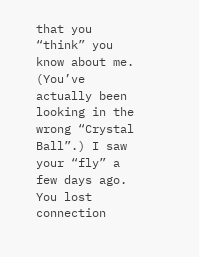that you “think” you know about me. (You’ve actually been looking in the wrong “Crystal Ball”.) I saw your “fly” a few days ago. You lost connection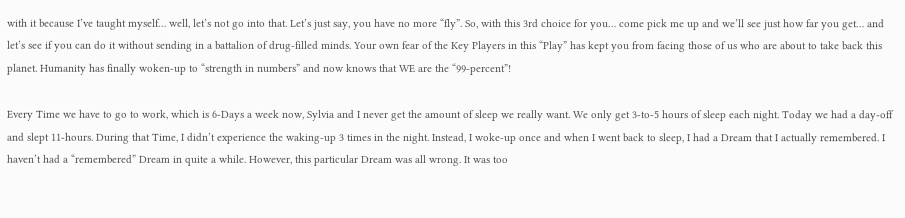with it because I’ve taught myself… well, let’s not go into that. Let’s just say, you have no more “fly”. So, with this 3rd choice for you… come pick me up and we’ll see just how far you get… and let’s see if you can do it without sending in a battalion of drug-filled minds. Your own fear of the Key Players in this “Play” has kept you from facing those of us who are about to take back this planet. Humanity has finally woken-up to “strength in numbers” and now knows that WE are the “99-percent”!

Every Time we have to go to work, which is 6-Days a week now, Sylvia and I never get the amount of sleep we really want. We only get 3-to-5 hours of sleep each night. Today we had a day-off and slept 11-hours. During that Time, I didn’t experience the waking-up 3 times in the night. Instead, I woke-up once and when I went back to sleep, I had a Dream that I actually remembered. I haven’t had a “remembered” Dream in quite a while. However, this particular Dream was all wrong. It was too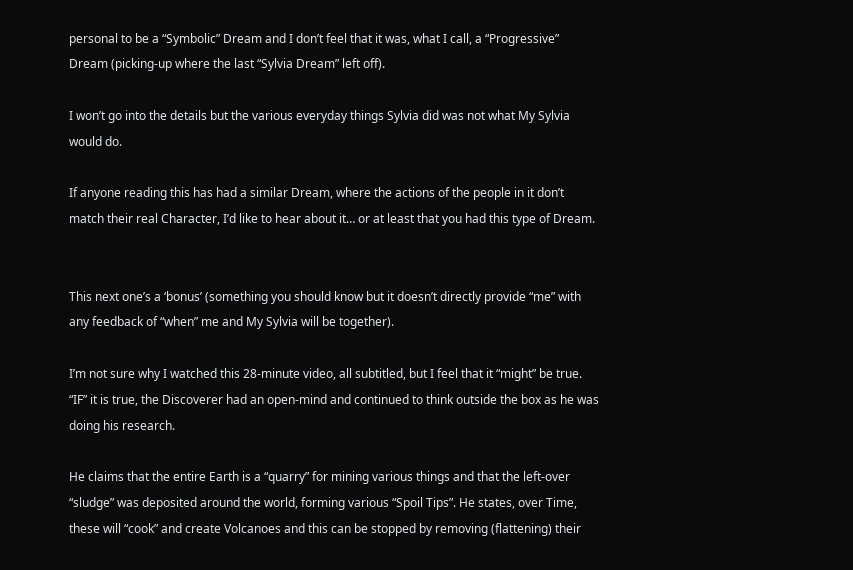personal to be a “Symbolic” Dream and I don’t feel that it was, what I call, a “Progressive” Dream (picking-up where the last “Sylvia Dream” left off).

I won’t go into the details but the various everyday things Sylvia did was not what My Sylvia would do.

If anyone reading this has had a similar Dream, where the actions of the people in it don’t match their real Character, I’d like to hear about it… or at least that you had this type of Dream.


This next one’s a ‘bonus’ (something you should know but it doesn’t directly provide “me” with any feedback of “when” me and My Sylvia will be together).

I’m not sure why I watched this 28-minute video, all subtitled, but I feel that it “might” be true. “IF” it is true, the Discoverer had an open-mind and continued to think outside the box as he was doing his research.

He claims that the entire Earth is a “quarry” for mining various things and that the left-over “sludge” was deposited around the world, forming various “Spoil Tips”. He states, over Time, these will “cook” and create Volcanoes and this can be stopped by removing (flattening) their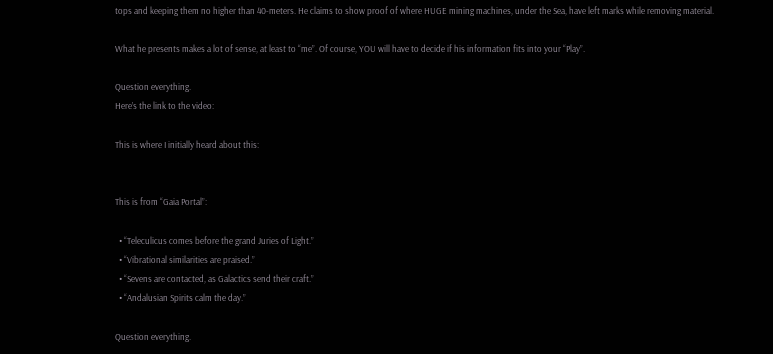tops and keeping them no higher than 40-meters. He claims to show proof of where HUGE mining machines, under the Sea, have left marks while removing material.

What he presents makes a lot of sense, at least to “me”. Of course, YOU will have to decide if his information fits into your “Play”.

Question everything.
Here’s the link to the video:

This is where I initially heard about this:


This is from “Gaia Portal”:

  • “Teleculicus comes before the grand Juries of Light.”
  • “Vibrational similarities are praised.”
  • “Sevens are contacted, as Galactics send their craft.”
  • “Andalusian Spirits calm the day.”

Question everything.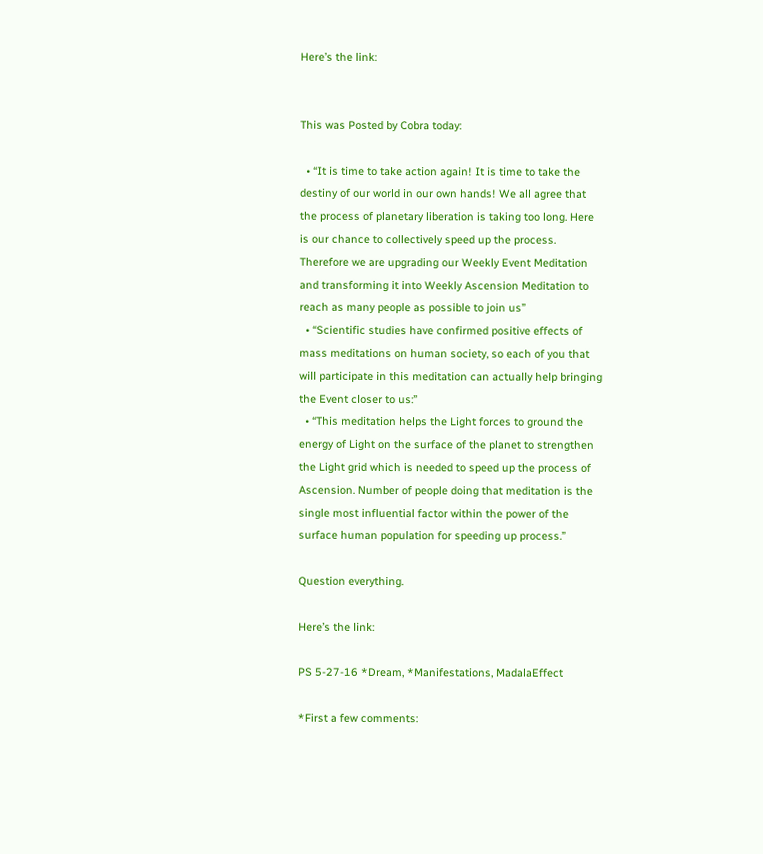Here’s the link:


This was Posted by Cobra today:

  • “It is time to take action again! It is time to take the destiny of our world in our own hands! We all agree that the process of planetary liberation is taking too long. Here is our chance to collectively speed up the process. Therefore we are upgrading our Weekly Event Meditation and transforming it into Weekly Ascension Meditation to reach as many people as possible to join us”
  • “Scientific studies have confirmed positive effects of mass meditations on human society, so each of you that will participate in this meditation can actually help bringing the Event closer to us:”
  • “This meditation helps the Light forces to ground the energy of Light on the surface of the planet to strengthen the Light grid which is needed to speed up the process of Ascension. Number of people doing that meditation is the single most influential factor within the power of the surface human population for speeding up process.”

Question everything.

Here’s the link:

PS 5-27-16 *Dream, *Manifestations, MadalaEffect

*First a few comments: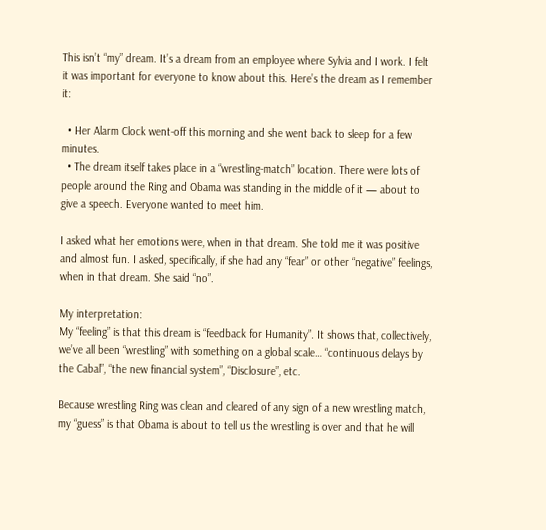This isn’t “my” dream. It’s a dream from an employee where Sylvia and I work. I felt it was important for everyone to know about this. Here’s the dream as I remember it:

  • Her Alarm Clock went-off this morning and she went back to sleep for a few minutes.
  • The dream itself takes place in a “wrestling-match” location. There were lots of people around the Ring and Obama was standing in the middle of it — about to give a speech. Everyone wanted to meet him.

I asked what her emotions were, when in that dream. She told me it was positive and almost fun. I asked, specifically, if she had any “fear” or other “negative” feelings, when in that dream. She said “no”.

My interpretation:
My “feeling” is that this dream is “feedback for Humanity”. It shows that, collectively, we’ve all been “wrestling” with something on a global scale… “continuous delays by the Cabal”, “the new financial system”, “Disclosure”, etc.

Because wrestling Ring was clean and cleared of any sign of a new wrestling match, my “guess” is that Obama is about to tell us the wrestling is over and that he will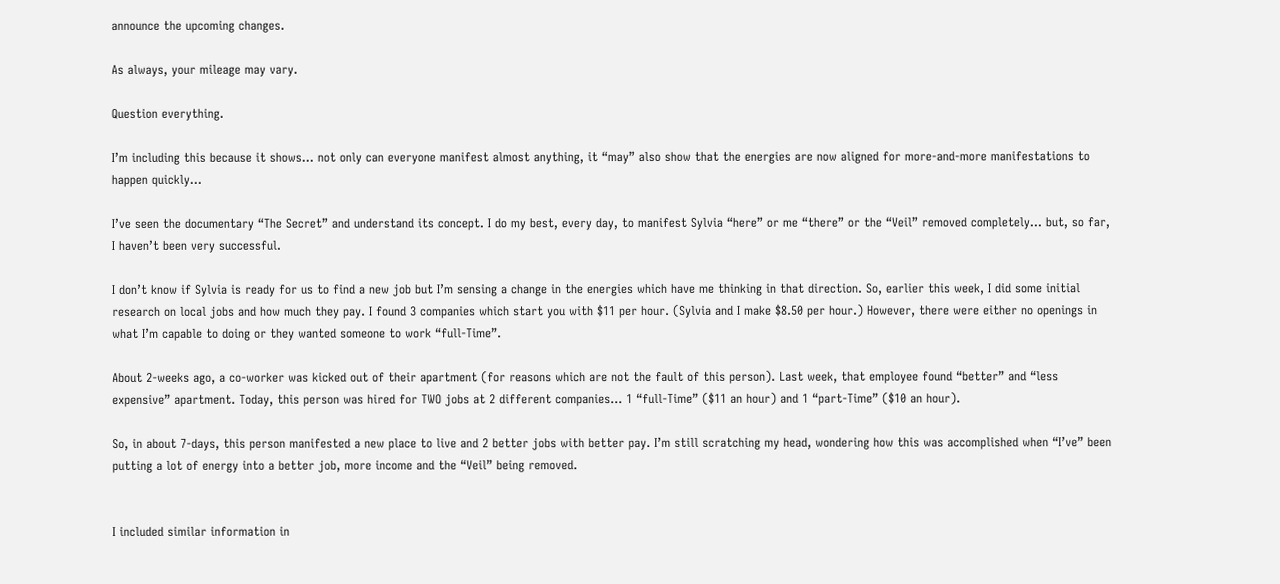announce the upcoming changes.

As always, your mileage may vary.

Question everything.

I’m including this because it shows… not only can everyone manifest almost anything, it “may” also show that the energies are now aligned for more-and-more manifestations to happen quickly…

I’ve seen the documentary “The Secret” and understand its concept. I do my best, every day, to manifest Sylvia “here” or me “there” or the “Veil” removed completely… but, so far, I haven’t been very successful.

I don’t know if Sylvia is ready for us to find a new job but I’m sensing a change in the energies which have me thinking in that direction. So, earlier this week, I did some initial research on local jobs and how much they pay. I found 3 companies which start you with $11 per hour. (Sylvia and I make $8.50 per hour.) However, there were either no openings in what I’m capable to doing or they wanted someone to work “full-Time”.

About 2-weeks ago, a co-worker was kicked out of their apartment (for reasons which are not the fault of this person). Last week, that employee found “better” and “less expensive” apartment. Today, this person was hired for TWO jobs at 2 different companies… 1 “full-Time” ($11 an hour) and 1 “part-Time” ($10 an hour).

So, in about 7-days, this person manifested a new place to live and 2 better jobs with better pay. I’m still scratching my head, wondering how this was accomplished when “I’ve” been putting a lot of energy into a better job, more income and the “Veil” being removed.


I included similar information in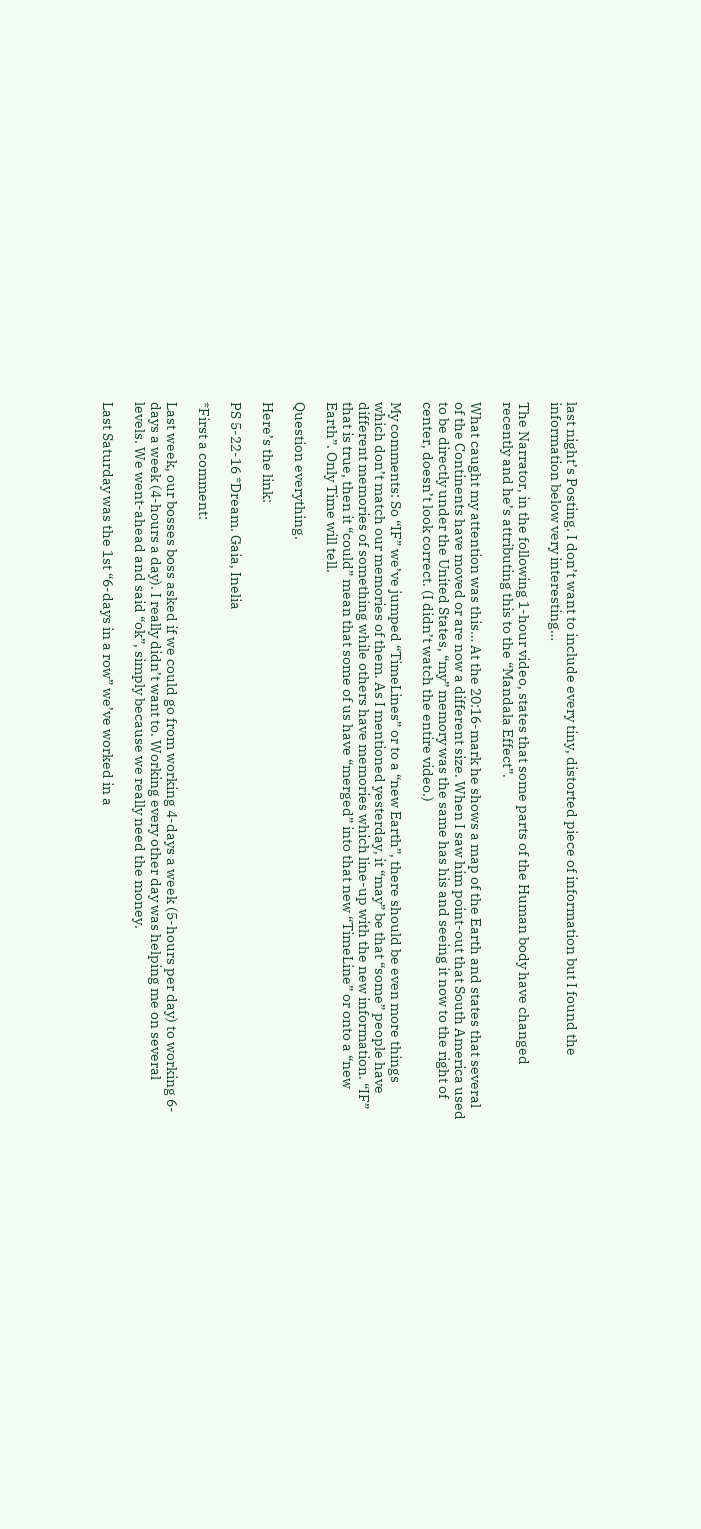last night’s Posting. I don’t want to include every tiny, distorted piece of information but I found the information below very interesting…

The Narrator, in the following 1-hour video, states that some parts of the Human body have changed recently and he’s attributing this to the “Mandala Effect”.

What caught my attention was this… At the 20:16-mark he shows a map of the Earth and states that several of the Continents have moved or are now a different size. When I saw him point-out that South America used to be directly under the United States, “my” memory was the same has his and seeing it now to the right of center, doesn’t look correct. (I didn’t watch the entire video.)

My comments: So “IF” we’ve jumped “TimeLines” or to a “new Earth”, there should be even more things which don’t match our memories of them. As I mentioned yesterday, it “may” be that “some” people have different memories of something while others have memories which line-up with the new information. “IF” that is true, then it “could” mean that some of us have “merged” into that new “TimeLine” or onto a “new Earth”. Only Time will tell.

Question everything.

Here’s the link:

PS 5-22-16 *Dream. Gaia, Inelia

*First a comment:

Last week, our bosses boss asked if we could go from working 4-days a week (5-hours per day) to working 6-days a week (4-hours a day). I really didn’t want to. Working every other day was helping me on several levels. We went-ahead and said “ok”, simply because we really need the money.

Last Saturday was the 1st “6-days in a row” we’ve worked in a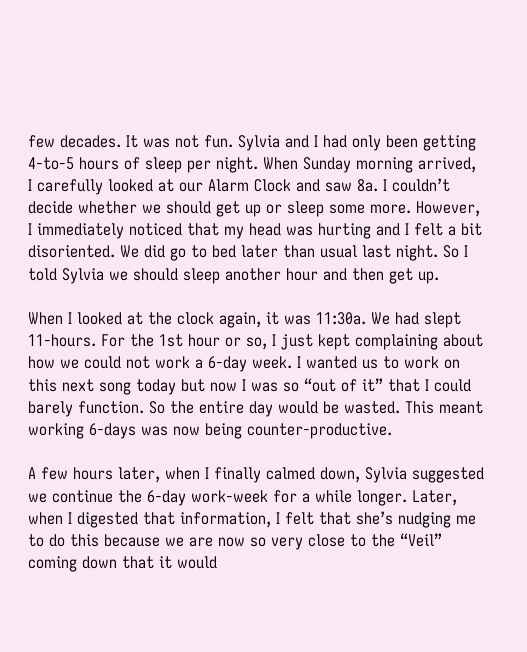few decades. It was not fun. Sylvia and I had only been getting 4-to-5 hours of sleep per night. When Sunday morning arrived, I carefully looked at our Alarm Clock and saw 8a. I couldn’t decide whether we should get up or sleep some more. However, I immediately noticed that my head was hurting and I felt a bit disoriented. We did go to bed later than usual last night. So I told Sylvia we should sleep another hour and then get up.

When I looked at the clock again, it was 11:30a. We had slept 11-hours. For the 1st hour or so, I just kept complaining about how we could not work a 6-day week. I wanted us to work on this next song today but now I was so “out of it” that I could barely function. So the entire day would be wasted. This meant working 6-days was now being counter-productive.

A few hours later, when I finally calmed down, Sylvia suggested we continue the 6-day work-week for a while longer. Later, when I digested that information, I felt that she’s nudging me to do this because we are now so very close to the “Veil” coming down that it would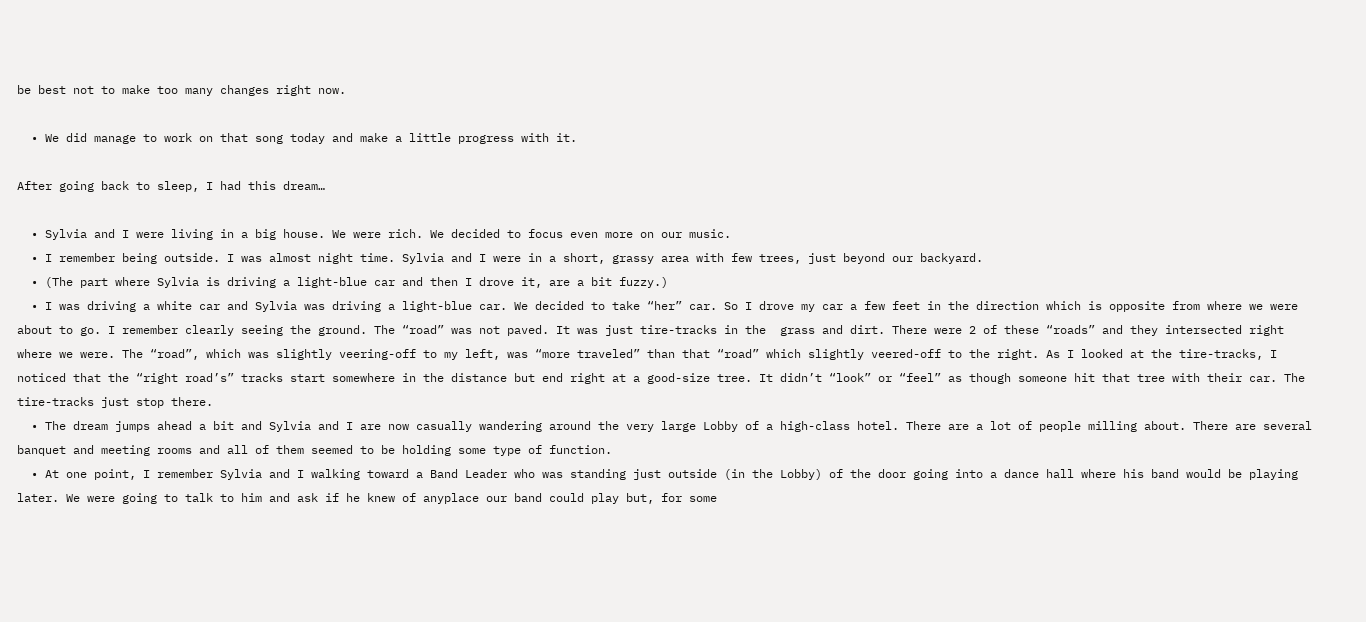be best not to make too many changes right now.

  • We did manage to work on that song today and make a little progress with it.

After going back to sleep, I had this dream…

  • Sylvia and I were living in a big house. We were rich. We decided to focus even more on our music.
  • I remember being outside. I was almost night time. Sylvia and I were in a short, grassy area with few trees, just beyond our backyard.
  • (The part where Sylvia is driving a light-blue car and then I drove it, are a bit fuzzy.)
  • I was driving a white car and Sylvia was driving a light-blue car. We decided to take “her” car. So I drove my car a few feet in the direction which is opposite from where we were about to go. I remember clearly seeing the ground. The “road” was not paved. It was just tire-tracks in the  grass and dirt. There were 2 of these “roads” and they intersected right where we were. The “road”, which was slightly veering-off to my left, was “more traveled” than that “road” which slightly veered-off to the right. As I looked at the tire-tracks, I noticed that the “right road’s” tracks start somewhere in the distance but end right at a good-size tree. It didn’t “look” or “feel” as though someone hit that tree with their car. The tire-tracks just stop there.
  • The dream jumps ahead a bit and Sylvia and I are now casually wandering around the very large Lobby of a high-class hotel. There are a lot of people milling about. There are several banquet and meeting rooms and all of them seemed to be holding some type of function.
  • At one point, I remember Sylvia and I walking toward a Band Leader who was standing just outside (in the Lobby) of the door going into a dance hall where his band would be playing later. We were going to talk to him and ask if he knew of anyplace our band could play but, for some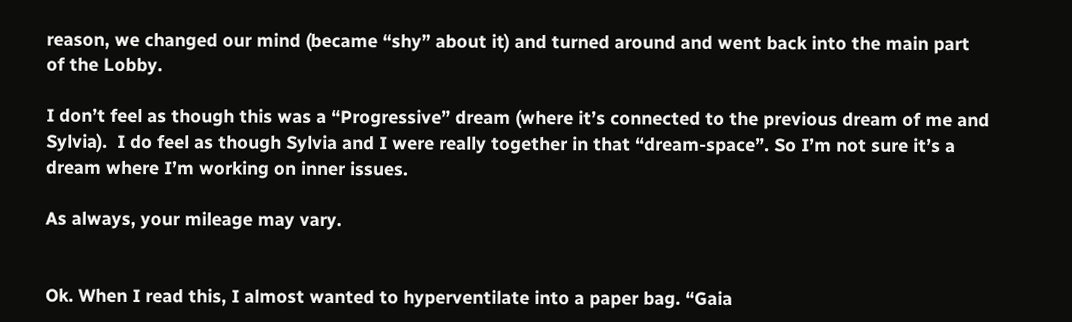reason, we changed our mind (became “shy” about it) and turned around and went back into the main part of the Lobby.

I don’t feel as though this was a “Progressive” dream (where it’s connected to the previous dream of me and Sylvia).  I do feel as though Sylvia and I were really together in that “dream-space”. So I’m not sure it’s a dream where I’m working on inner issues.

As always, your mileage may vary.


Ok. When I read this, I almost wanted to hyperventilate into a paper bag. “Gaia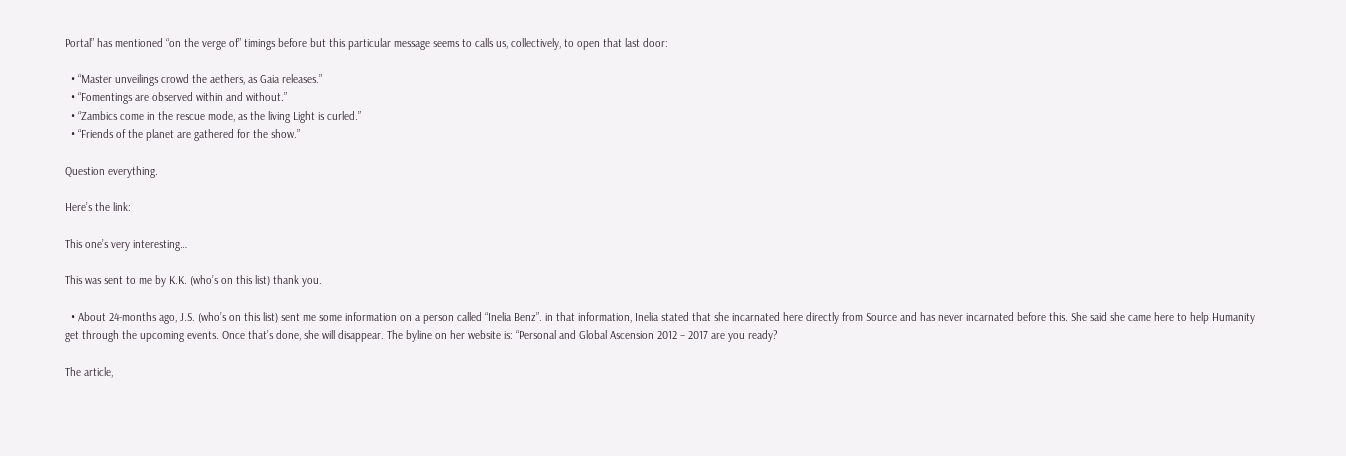Portal” has mentioned “on the verge of” timings before but this particular message seems to calls us, collectively, to open that last door:

  • “Master unveilings crowd the aethers, as Gaia releases.”
  • “Fomentings are observed within and without.”
  • “Zambics come in the rescue mode, as the living Light is curled.”
  • “Friends of the planet are gathered for the show.”

Question everything.

Here’s the link:

This one’s very interesting…

This was sent to me by K.K. (who’s on this list) thank you.

  • About 24-months ago, J.S. (who’s on this list) sent me some information on a person called “Inelia Benz”. in that information, Inelia stated that she incarnated here directly from Source and has never incarnated before this. She said she came here to help Humanity get through the upcoming events. Once that’s done, she will disappear. The byline on her website is: “Personal and Global Ascension 2012 – 2017 are you ready?

The article,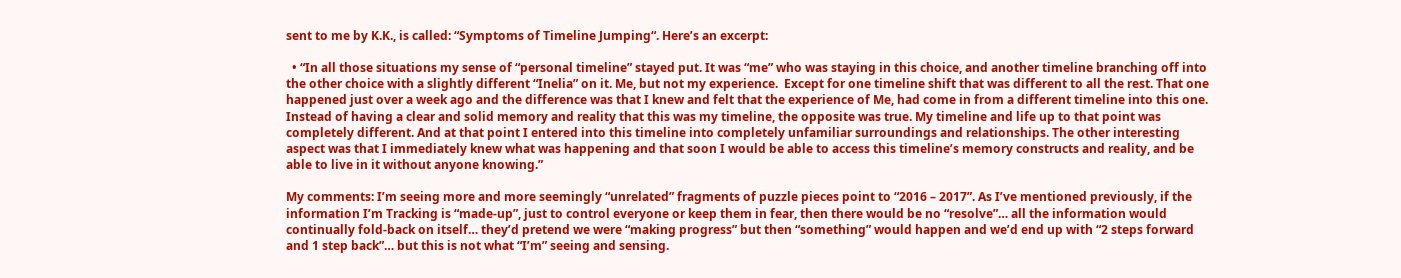sent to me by K.K., is called: “Symptoms of Timeline Jumping“. Here’s an excerpt:

  • “In all those situations my sense of “personal timeline” stayed put. It was “me” who was staying in this choice, and another timeline branching off into the other choice with a slightly different “Inelia” on it. Me, but not my experience.  Except for one timeline shift that was different to all the rest. That one happened just over a week ago and the difference was that I knew and felt that the experience of Me, had come in from a different timeline into this one.  Instead of having a clear and solid memory and reality that this was my timeline, the opposite was true. My timeline and life up to that point was completely different. And at that point I entered into this timeline into completely unfamiliar surroundings and relationships. The other interesting aspect was that I immediately knew what was happening and that soon I would be able to access this timeline’s memory constructs and reality, and be able to live in it without anyone knowing.”

My comments: I’m seeing more and more seemingly “unrelated” fragments of puzzle pieces point to “2016 – 2017”. As I’ve mentioned previously, if the information I’m Tracking is “made-up”, just to control everyone or keep them in fear, then there would be no “resolve”… all the information would continually fold-back on itself… they’d pretend we were “making progress” but then “something” would happen and we’d end up with “2 steps forward and 1 step back”… but this is not what “I’m” seeing and sensing.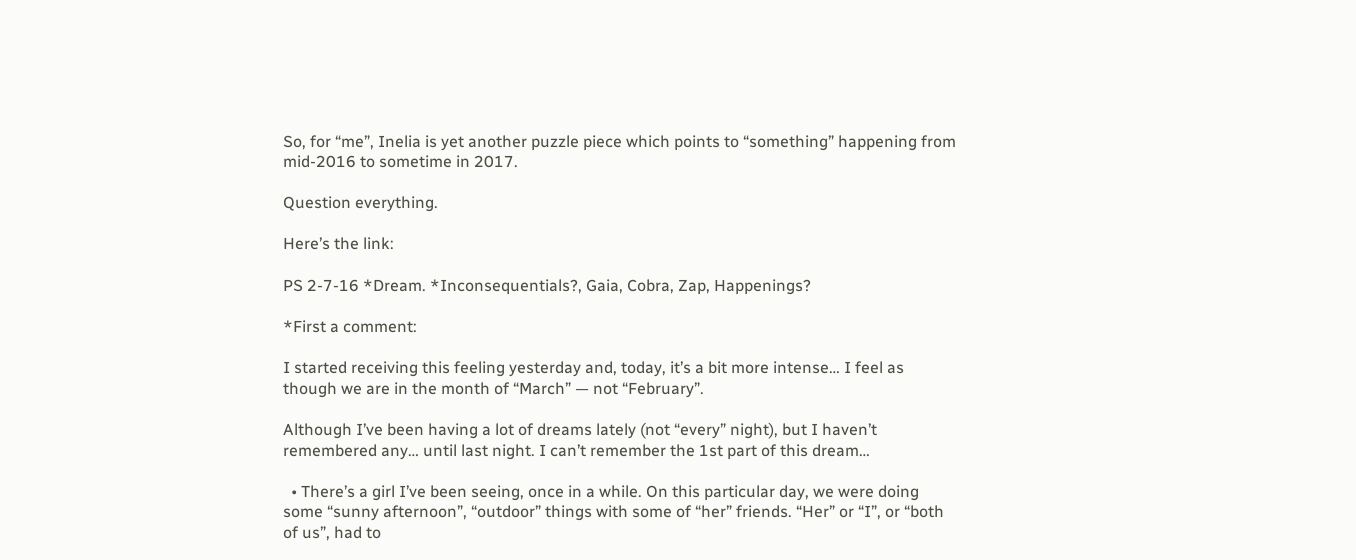So, for “me”, Inelia is yet another puzzle piece which points to “something” happening from mid-2016 to sometime in 2017.

Question everything.

Here’s the link:

PS 2-7-16 *Dream. *Inconsequentials?, Gaia, Cobra, Zap, Happenings?

*First a comment:

I started receiving this feeling yesterday and, today, it’s a bit more intense… I feel as though we are in the month of “March” — not “February”.

Although I’ve been having a lot of dreams lately (not “every” night), but I haven’t remembered any… until last night. I can’t remember the 1st part of this dream…

  • There’s a girl I’ve been seeing, once in a while. On this particular day, we were doing some “sunny afternoon”, “outdoor” things with some of “her” friends. “Her” or “I”, or “both of us”, had to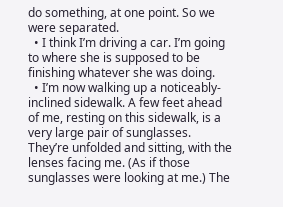do something, at one point. So we were separated.
  • I think I’m driving a car. I’m going to where she is supposed to be finishing whatever she was doing.
  • I’m now walking up a noticeably-inclined sidewalk. A few feet ahead of me, resting on this sidewalk, is a very large pair of sunglasses. They’re unfolded and sitting, with the lenses facing me. (As if those sunglasses were looking at me.) The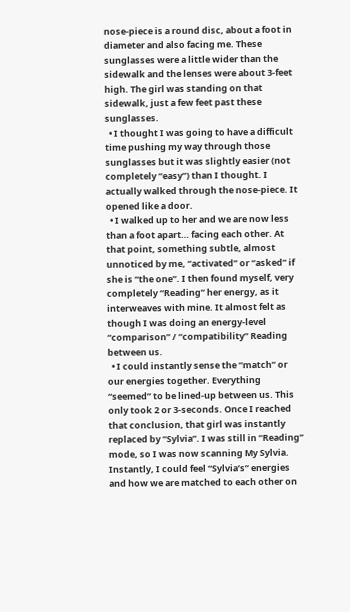nose-piece is a round disc, about a foot in diameter and also facing me. These sunglasses were a little wider than the sidewalk and the lenses were about 3-feet high. The girl was standing on that sidewalk, just a few feet past these sunglasses.
  • I thought I was going to have a difficult time pushing my way through those sunglasses but it was slightly easier (not completely “easy”) than I thought. I actually walked through the nose-piece. It opened like a door.
  • I walked up to her and we are now less than a foot apart… facing each other. At that point, something subtle, almost unnoticed by me, “activated” or “asked” if she is “the one”. I then found myself, very completely “Reading” her energy, as it interweaves with mine. It almost felt as though I was doing an energy-level “comparison” / “compatibility” Reading between us.
  • I could instantly sense the “match” or our energies together. Everything “seemed” to be lined-up between us. This only took 2 or 3-seconds. Once I reached that conclusion, that girl was instantly replaced by “Sylvia”. I was still in “Reading” mode, so I was now scanning My Sylvia. Instantly, I could feel “Sylvia’s” energies and how we are matched to each other on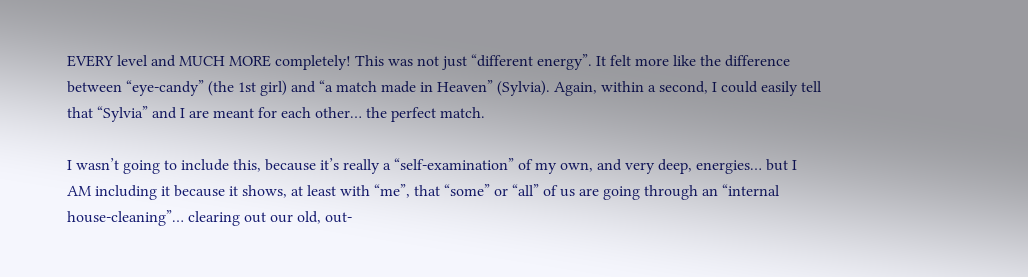EVERY level and MUCH MORE completely! This was not just “different energy”. It felt more like the difference between “eye-candy” (the 1st girl) and “a match made in Heaven” (Sylvia). Again, within a second, I could easily tell that “Sylvia” and I are meant for each other… the perfect match.

I wasn’t going to include this, because it’s really a “self-examination” of my own, and very deep, energies… but I AM including it because it shows, at least with “me”, that “some” or “all” of us are going through an “internal house-cleaning”… clearing out our old, out-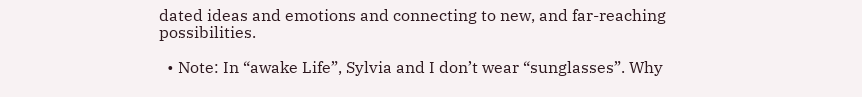dated ideas and emotions and connecting to new, and far-reaching possibilities.

  • Note: In “awake Life”, Sylvia and I don’t wear “sunglasses”. Why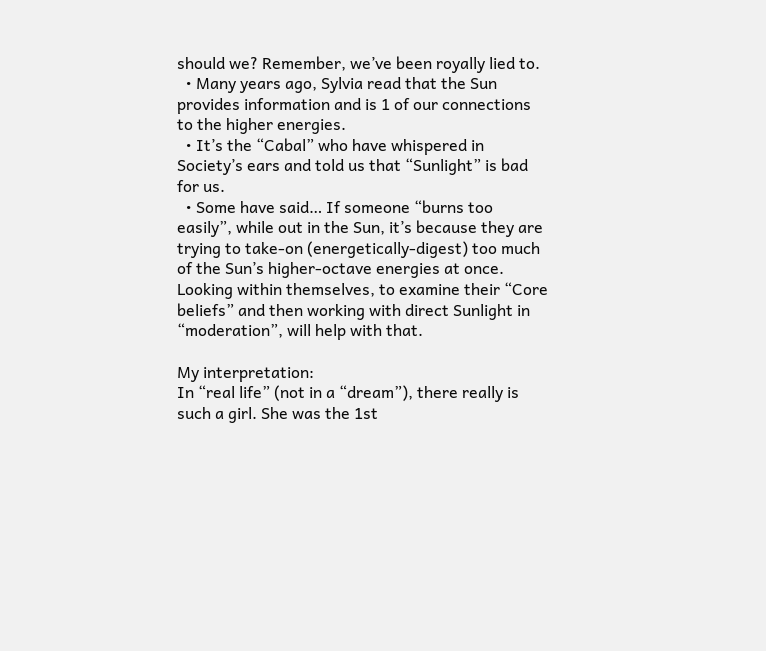should we? Remember, we’ve been royally lied to.
  • Many years ago, Sylvia read that the Sun provides information and is 1 of our connections to the higher energies.
  • It’s the “Cabal” who have whispered in Society’s ears and told us that “Sunlight” is bad for us.
  • Some have said… If someone “burns too easily”, while out in the Sun, it’s because they are trying to take-on (energetically-digest) too much of the Sun’s higher-octave energies at once. Looking within themselves, to examine their “Core beliefs” and then working with direct Sunlight in “moderation”, will help with that.

My interpretation:
In “real life” (not in a “dream”), there really is such a girl. She was the 1st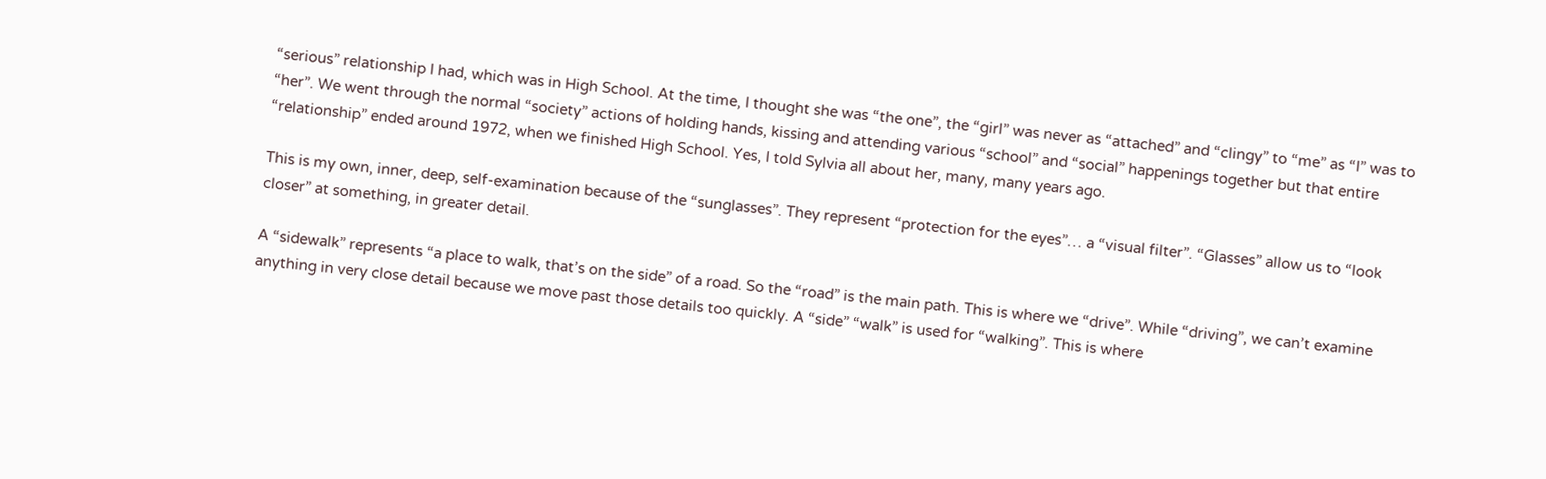“serious” relationship I had, which was in High School. At the time, I thought she was “the one”, the “girl” was never as “attached” and “clingy” to “me” as “I” was to “her”. We went through the normal “society” actions of holding hands, kissing and attending various “school” and “social” happenings together but that entire “relationship” ended around 1972, when we finished High School. Yes, I told Sylvia all about her, many, many years ago.

This is my own, inner, deep, self-examination because of the “sunglasses”. They represent “protection for the eyes”… a “visual filter”. “Glasses” allow us to “look closer” at something, in greater detail.

A “sidewalk” represents “a place to walk, that’s on the side” of a road. So the “road” is the main path. This is where we “drive”. While “driving”, we can’t examine anything in very close detail because we move past those details too quickly. A “side” “walk” is used for “walking”. This is where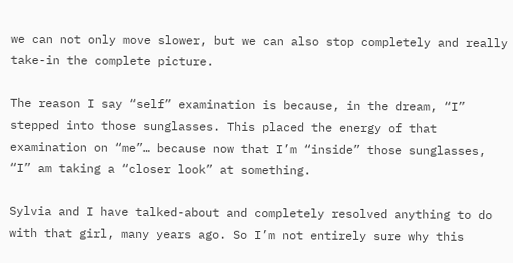we can not only move slower, but we can also stop completely and really take-in the complete picture.

The reason I say “self” examination is because, in the dream, “I” stepped into those sunglasses. This placed the energy of that examination on “me”… because now that I’m “inside” those sunglasses, “I” am taking a “closer look” at something.

Sylvia and I have talked-about and completely resolved anything to do with that girl, many years ago. So I’m not entirely sure why this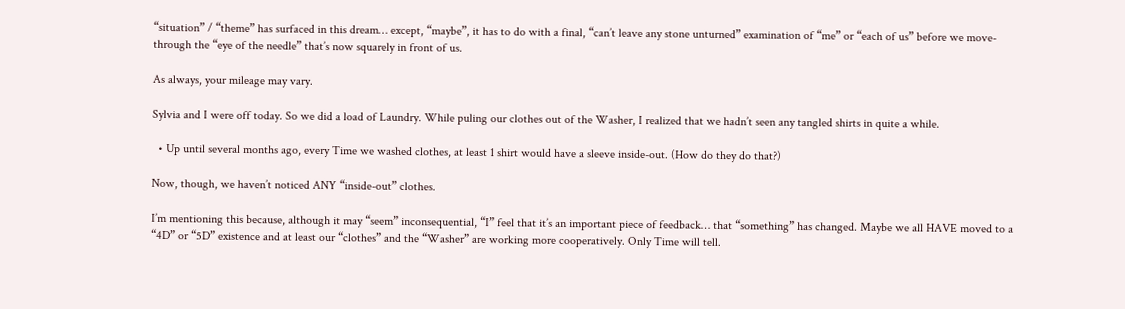“situation” / “theme” has surfaced in this dream… except, “maybe”, it has to do with a final, “can’t leave any stone unturned” examination of “me” or “each of us” before we move-through the “eye of the needle” that’s now squarely in front of us.

As always, your mileage may vary.

Sylvia and I were off today. So we did a load of Laundry. While puling our clothes out of the Washer, I realized that we hadn’t seen any tangled shirts in quite a while.

  • Up until several months ago, every Time we washed clothes, at least 1 shirt would have a sleeve inside-out. (How do they do that?)

Now, though, we haven’t noticed ANY “inside-out” clothes.

I’m mentioning this because, although it may “seem” inconsequential, “I” feel that it’s an important piece of feedback… that “something” has changed. Maybe we all HAVE moved to a “4D” or “5D” existence and at least our “clothes” and the “Washer” are working more cooperatively. Only Time will tell.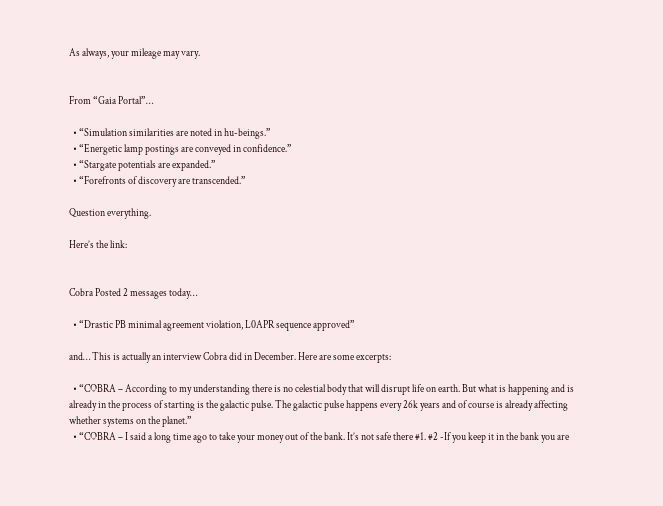As always, your mileage may vary.


From “Gaia Portal”…

  • “Simulation similarities are noted in hu-beings.”
  • “Energetic lamp postings are conveyed in confidence.”
  • “Stargate potentials are expanded.”
  • “Forefronts of discovery are transcended.”

Question everything.

Here’s the link:


Cobra Posted 2 messages today…

  • “Drastic PB minimal agreement violation, L0APR sequence approved”

and… This is actually an interview Cobra did in December. Here are some excerpts:

  • “COBRA – According to my understanding there is no celestial body that will disrupt life on earth. But what is happening and is already in the process of starting is the galactic pulse. The galactic pulse happens every 26k years and of course is already affecting whether systems on the planet.”
  • “COBRA – I said a long time ago to take your money out of the bank. It’s not safe there #1. #2 -If you keep it in the bank you are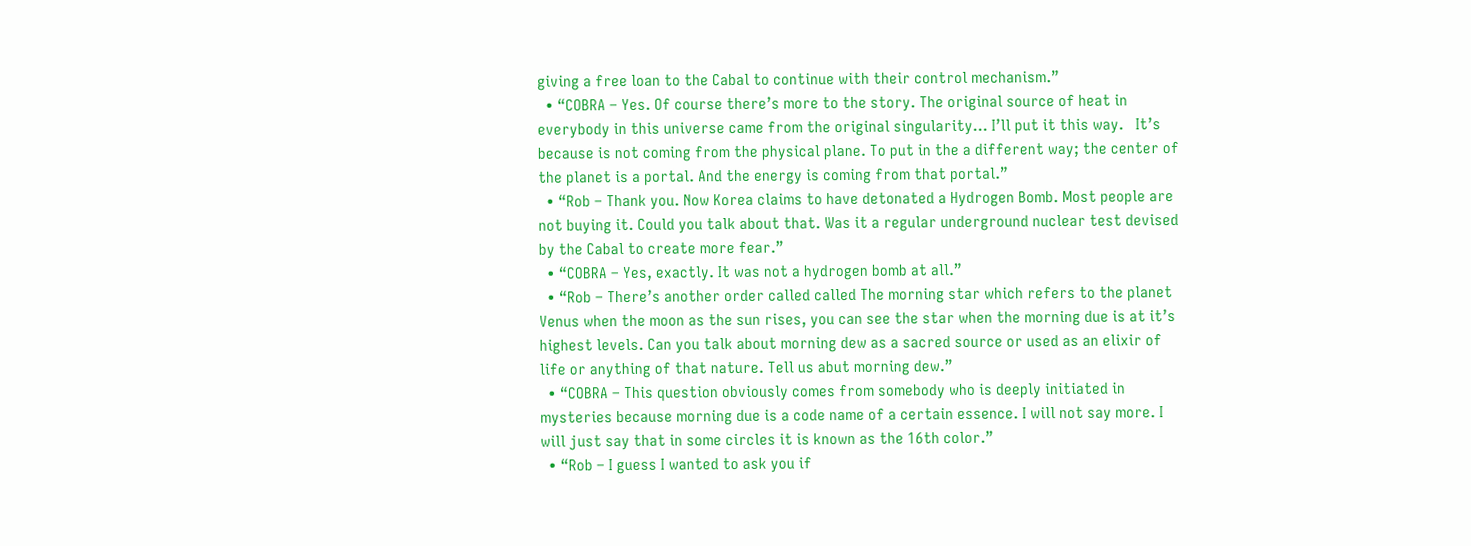giving a free loan to the Cabal to continue with their control mechanism.”
  • “COBRA – Yes. Of course there’s more to the story. The original source of heat in everybody in this universe came from the original singularity… I’ll put it this way.   It’s because is not coming from the physical plane. To put in the a different way; the center of the planet is a portal. And the energy is coming from that portal.”
  • “Rob – Thank you. Now Korea claims to have detonated a Hydrogen Bomb. Most people are not buying it. Could you talk about that. Was it a regular underground nuclear test devised by the Cabal to create more fear.”
  • “COBRA – Yes, exactly. It was not a hydrogen bomb at all.”
  • “Rob – There’s another order called called The morning star which refers to the planet Venus when the moon as the sun rises, you can see the star when the morning due is at it’s highest levels. Can you talk about morning dew as a sacred source or used as an elixir of life or anything of that nature. Tell us abut morning dew.”
  • “COBRA – This question obviously comes from somebody who is deeply initiated in mysteries because morning due is a code name of a certain essence. I will not say more. I will just say that in some circles it is known as the 16th color.”
  • “Rob – I guess I wanted to ask you if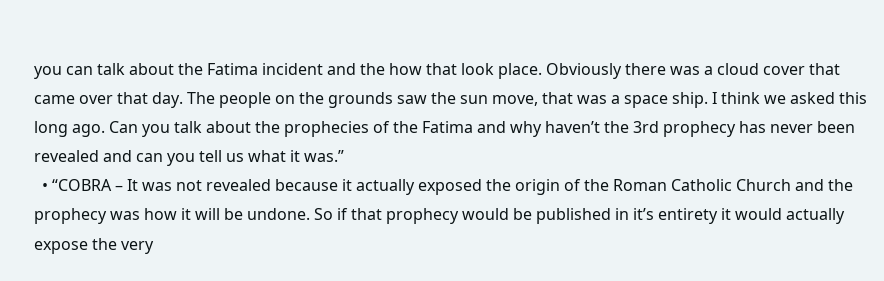you can talk about the Fatima incident and the how that look place. Obviously there was a cloud cover that came over that day. The people on the grounds saw the sun move, that was a space ship. I think we asked this long ago. Can you talk about the prophecies of the Fatima and why haven’t the 3rd prophecy has never been revealed and can you tell us what it was.”
  • “COBRA – It was not revealed because it actually exposed the origin of the Roman Catholic Church and the prophecy was how it will be undone. So if that prophecy would be published in it’s entirety it would actually expose the very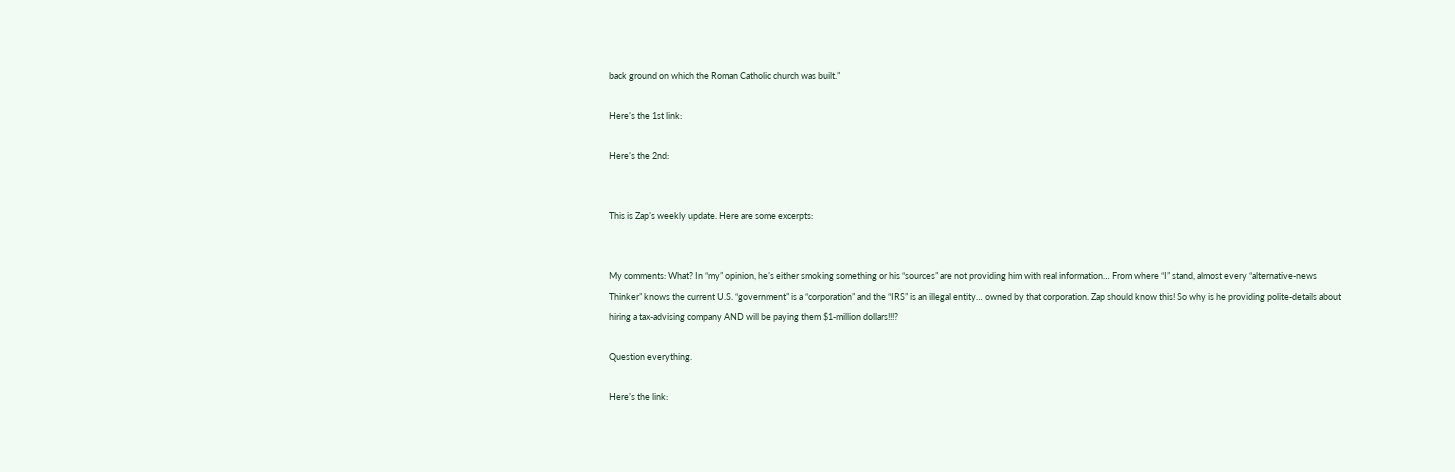back ground on which the Roman Catholic church was built.”

Here’s the 1st link:

Here’s the 2nd:


This is Zap’s weekly update. Here are some excerpts:


My comments: What? In “my” opinion, he’s either smoking something or his “sources” are not providing him with real information… From where “I” stand, almost every “alternative-news Thinker” knows the current U.S. “government” is a “corporation” and the “IRS” is an illegal entity… owned by that corporation. Zap should know this! So why is he providing polite-details about hiring a tax-advising company AND will be paying them $1-million dollars!!!?

Question everything.

Here’s the link: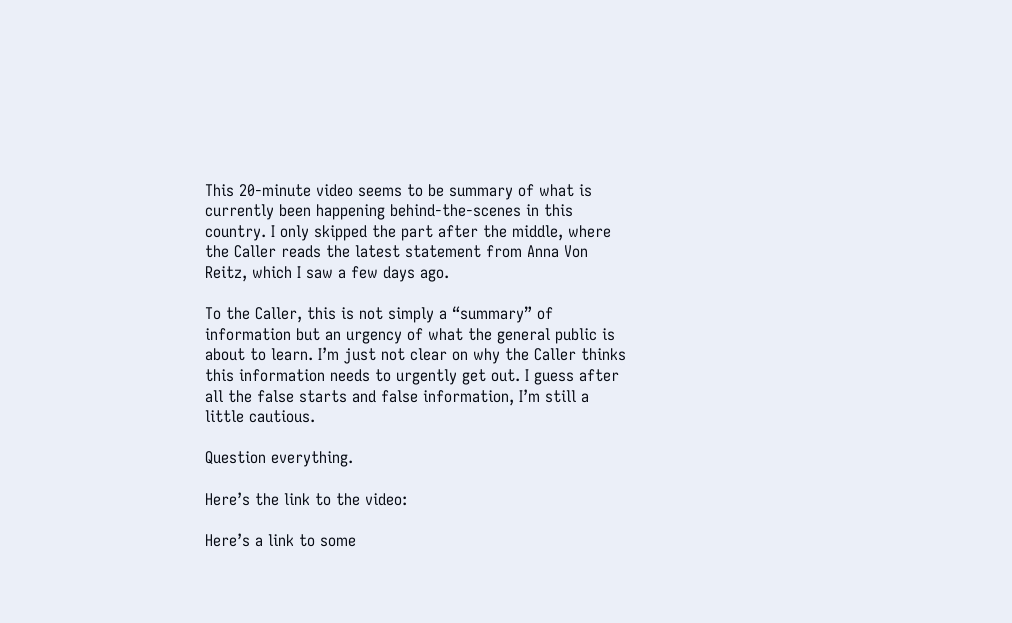This 20-minute video seems to be summary of what is currently been happening behind-the-scenes in this country. I only skipped the part after the middle, where the Caller reads the latest statement from Anna Von Reitz, which I saw a few days ago.

To the Caller, this is not simply a “summary” of information but an urgency of what the general public is about to learn. I’m just not clear on why the Caller thinks this information needs to urgently get out. I guess after all the false starts and false information, I’m still a little cautious.

Question everything.

Here’s the link to the video:

Here’s a link to some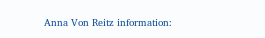Anna Von Reitz information: